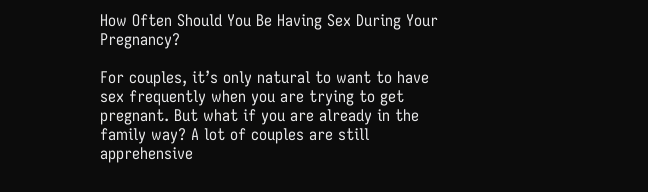How Often Should You Be Having Sex During Your Pregnancy?

For couples, it’s only natural to want to have sex frequently when you are trying to get pregnant. But what if you are already in the family way? A lot of couples are still apprehensive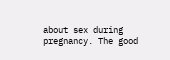about sex during pregnancy. The good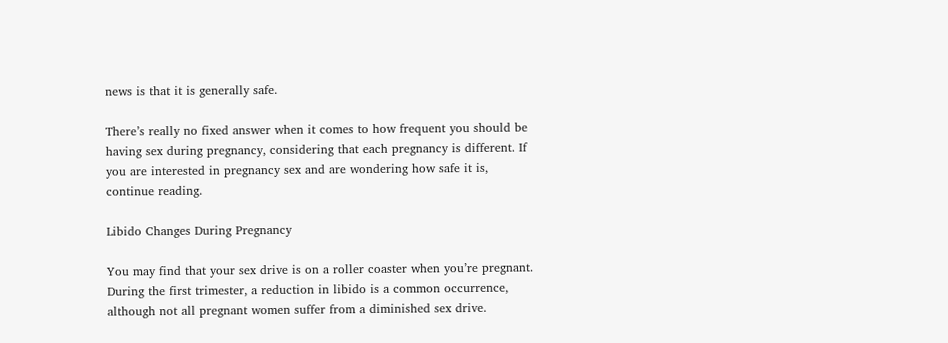news is that it is generally safe.

There’s really no fixed answer when it comes to how frequent you should be having sex during pregnancy, considering that each pregnancy is different. If you are interested in pregnancy sex and are wondering how safe it is, continue reading.

Libido Changes During Pregnancy

You may find that your sex drive is on a roller coaster when you’re pregnant. During the first trimester, a reduction in libido is a common occurrence, although not all pregnant women suffer from a diminished sex drive.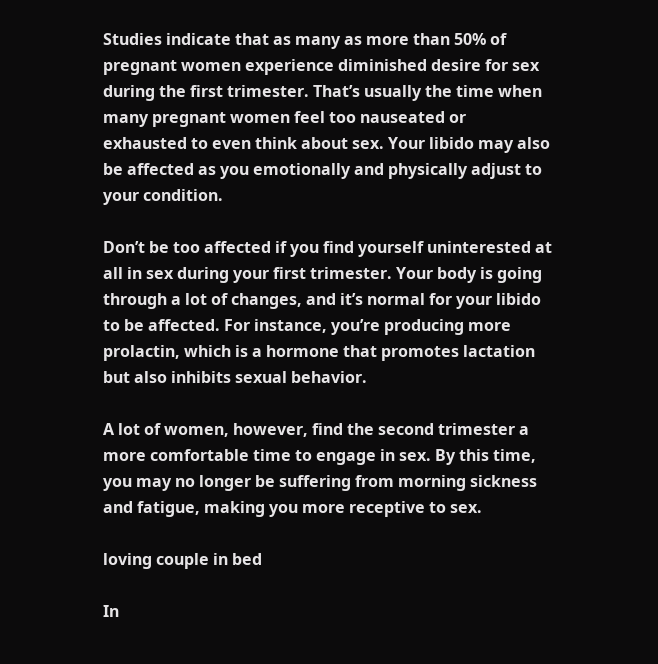Studies indicate that as many as more than 50% of pregnant women experience diminished desire for sex during the first trimester. That’s usually the time when many pregnant women feel too nauseated or exhausted to even think about sex. Your libido may also be affected as you emotionally and physically adjust to your condition.

Don’t be too affected if you find yourself uninterested at all in sex during your first trimester. Your body is going through a lot of changes, and it’s normal for your libido to be affected. For instance, you’re producing more prolactin, which is a hormone that promotes lactation but also inhibits sexual behavior.

A lot of women, however, find the second trimester a more comfortable time to engage in sex. By this time, you may no longer be suffering from morning sickness and fatigue, making you more receptive to sex.

loving couple in bed

In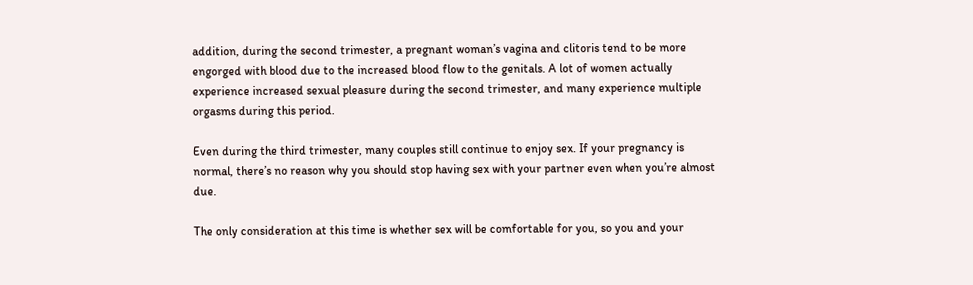addition, during the second trimester, a pregnant woman’s vagina and clitoris tend to be more engorged with blood due to the increased blood flow to the genitals. A lot of women actually experience increased sexual pleasure during the second trimester, and many experience multiple orgasms during this period.

Even during the third trimester, many couples still continue to enjoy sex. If your pregnancy is normal, there’s no reason why you should stop having sex with your partner even when you’re almost due.

The only consideration at this time is whether sex will be comfortable for you, so you and your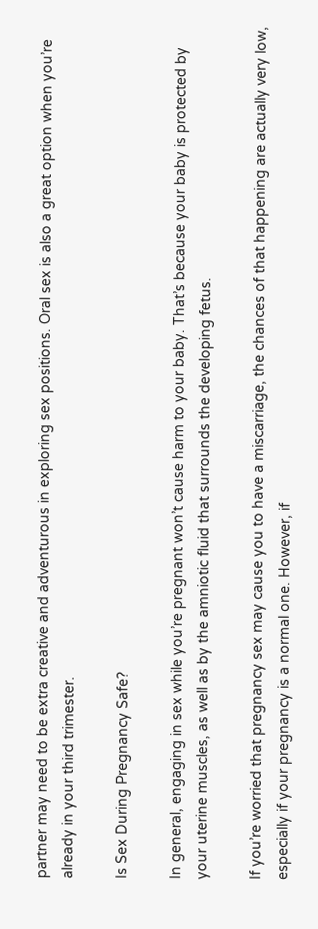partner may need to be extra creative and adventurous in exploring sex positions. Oral sex is also a great option when you’re already in your third trimester.

Is Sex During Pregnancy Safe?

In general, engaging in sex while you’re pregnant won’t cause harm to your baby. That’s because your baby is protected by your uterine muscles, as well as by the amniotic fluid that surrounds the developing fetus.

If you’re worried that pregnancy sex may cause you to have a miscarriage, the chances of that happening are actually very low, especially if your pregnancy is a normal one. However, if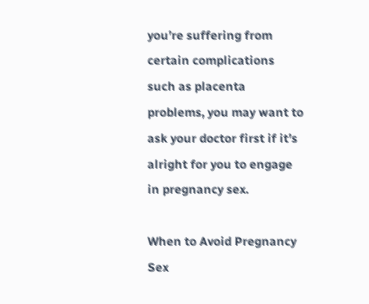you’re suffering from certain complications such as placenta problems, you may want to ask your doctor first if it’s alright for you to engage in pregnancy sex.

When to Avoid Pregnancy Sex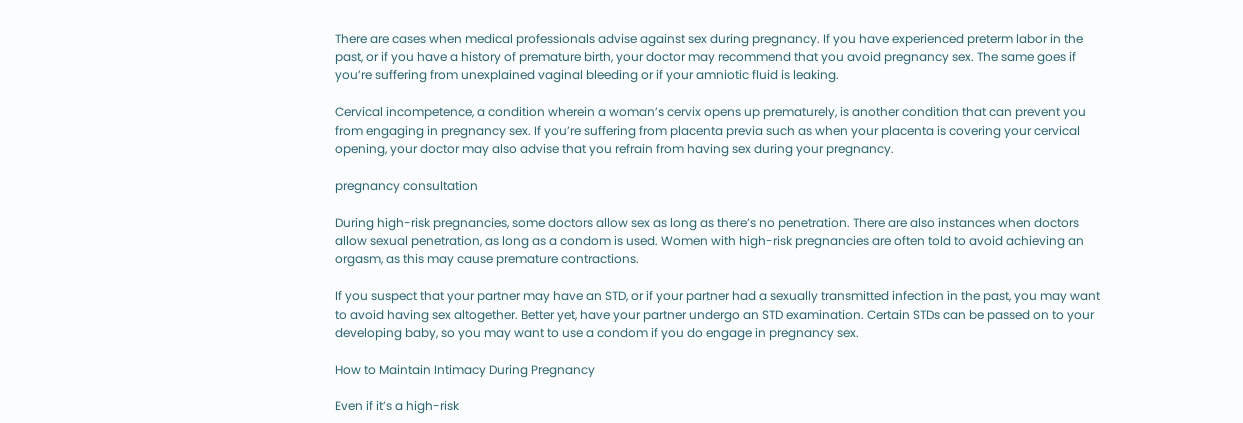There are cases when medical professionals advise against sex during pregnancy. If you have experienced preterm labor in the past, or if you have a history of premature birth, your doctor may recommend that you avoid pregnancy sex. The same goes if you’re suffering from unexplained vaginal bleeding or if your amniotic fluid is leaking.

Cervical incompetence, a condition wherein a woman’s cervix opens up prematurely, is another condition that can prevent you from engaging in pregnancy sex. If you’re suffering from placenta previa such as when your placenta is covering your cervical opening, your doctor may also advise that you refrain from having sex during your pregnancy.

pregnancy consultation

During high-risk pregnancies, some doctors allow sex as long as there’s no penetration. There are also instances when doctors allow sexual penetration, as long as a condom is used. Women with high-risk pregnancies are often told to avoid achieving an orgasm, as this may cause premature contractions.

If you suspect that your partner may have an STD, or if your partner had a sexually transmitted infection in the past, you may want to avoid having sex altogether. Better yet, have your partner undergo an STD examination. Certain STDs can be passed on to your developing baby, so you may want to use a condom if you do engage in pregnancy sex.

How to Maintain Intimacy During Pregnancy

Even if it’s a high-risk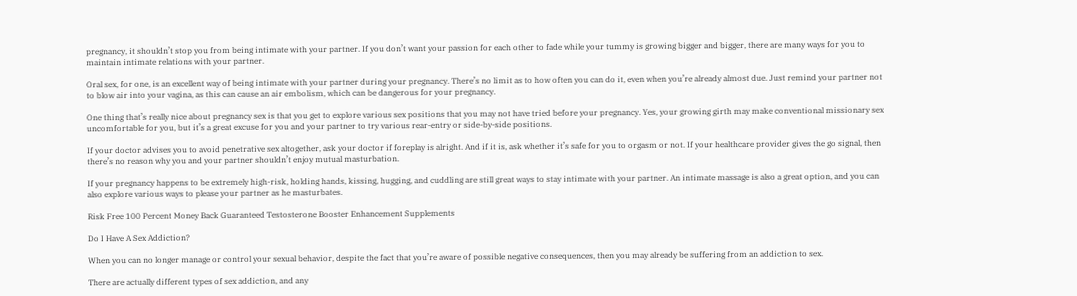pregnancy, it shouldn’t stop you from being intimate with your partner. If you don’t want your passion for each other to fade while your tummy is growing bigger and bigger, there are many ways for you to maintain intimate relations with your partner.

Oral sex, for one, is an excellent way of being intimate with your partner during your pregnancy. There’s no limit as to how often you can do it, even when you’re already almost due. Just remind your partner not to blow air into your vagina, as this can cause an air embolism, which can be dangerous for your pregnancy.

One thing that’s really nice about pregnancy sex is that you get to explore various sex positions that you may not have tried before your pregnancy. Yes, your growing girth may make conventional missionary sex uncomfortable for you, but it’s a great excuse for you and your partner to try various rear-entry or side-by-side positions.

If your doctor advises you to avoid penetrative sex altogether, ask your doctor if foreplay is alright. And if it is, ask whether it’s safe for you to orgasm or not. If your healthcare provider gives the go signal, then there’s no reason why you and your partner shouldn’t enjoy mutual masturbation.

If your pregnancy happens to be extremely high-risk, holding hands, kissing, hugging, and cuddling are still great ways to stay intimate with your partner. An intimate massage is also a great option, and you can also explore various ways to please your partner as he masturbates.

Risk Free 100 Percent Money Back Guaranteed Testosterone Booster Enhancement Supplements

Do I Have A Sex Addiction?

When you can no longer manage or control your sexual behavior, despite the fact that you’re aware of possible negative consequences, then you may already be suffering from an addiction to sex.

There are actually different types of sex addiction, and any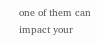one of them can impact your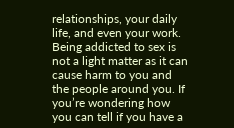relationships, your daily life, and even your work. Being addicted to sex is not a light matter as it can cause harm to you and the people around you. If you’re wondering how you can tell if you have a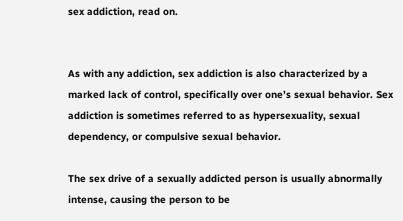sex addiction, read on.


As with any addiction, sex addiction is also characterized by a marked lack of control, specifically over one’s sexual behavior. Sex addiction is sometimes referred to as hypersexuality, sexual dependency, or compulsive sexual behavior.

The sex drive of a sexually addicted person is usually abnormally intense, causing the person to be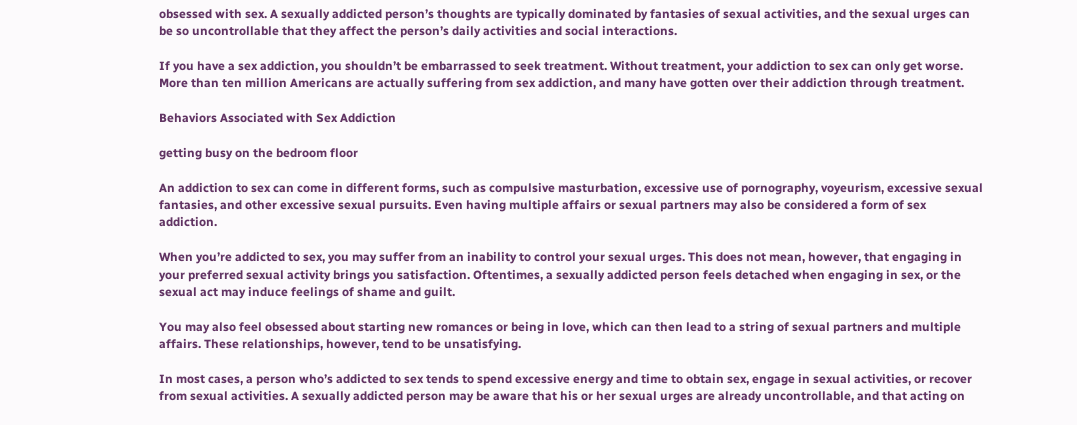obsessed with sex. A sexually addicted person’s thoughts are typically dominated by fantasies of sexual activities, and the sexual urges can be so uncontrollable that they affect the person’s daily activities and social interactions.

If you have a sex addiction, you shouldn’t be embarrassed to seek treatment. Without treatment, your addiction to sex can only get worse. More than ten million Americans are actually suffering from sex addiction, and many have gotten over their addiction through treatment.

Behaviors Associated with Sex Addiction

getting busy on the bedroom floor

An addiction to sex can come in different forms, such as compulsive masturbation, excessive use of pornography, voyeurism, excessive sexual fantasies, and other excessive sexual pursuits. Even having multiple affairs or sexual partners may also be considered a form of sex addiction.

When you’re addicted to sex, you may suffer from an inability to control your sexual urges. This does not mean, however, that engaging in your preferred sexual activity brings you satisfaction. Oftentimes, a sexually addicted person feels detached when engaging in sex, or the sexual act may induce feelings of shame and guilt.

You may also feel obsessed about starting new romances or being in love, which can then lead to a string of sexual partners and multiple affairs. These relationships, however, tend to be unsatisfying.

In most cases, a person who’s addicted to sex tends to spend excessive energy and time to obtain sex, engage in sexual activities, or recover from sexual activities. A sexually addicted person may be aware that his or her sexual urges are already uncontrollable, and that acting on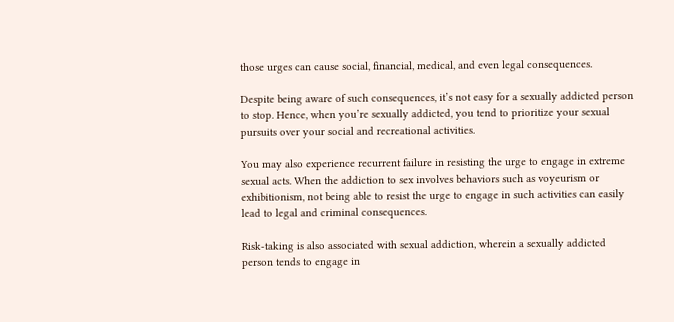those urges can cause social, financial, medical, and even legal consequences.

Despite being aware of such consequences, it’s not easy for a sexually addicted person to stop. Hence, when you’re sexually addicted, you tend to prioritize your sexual pursuits over your social and recreational activities.

You may also experience recurrent failure in resisting the urge to engage in extreme sexual acts. When the addiction to sex involves behaviors such as voyeurism or exhibitionism, not being able to resist the urge to engage in such activities can easily lead to legal and criminal consequences.

Risk-taking is also associated with sexual addiction, wherein a sexually addicted person tends to engage in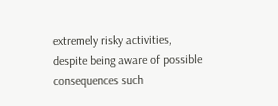extremely risky activities, despite being aware of possible consequences such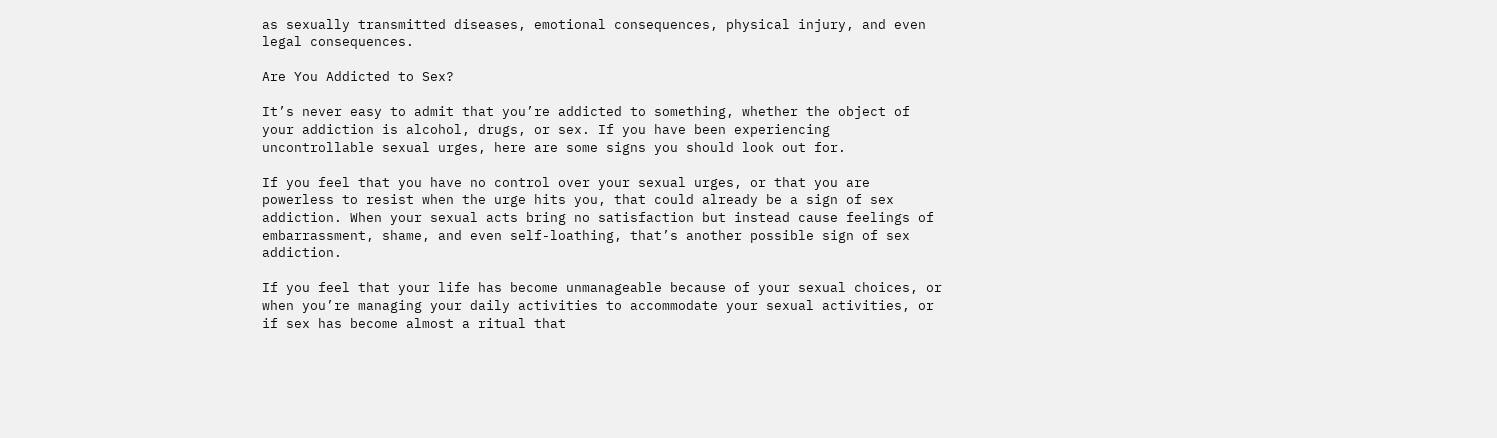as sexually transmitted diseases, emotional consequences, physical injury, and even legal consequences.

Are You Addicted to Sex?

It’s never easy to admit that you’re addicted to something, whether the object of your addiction is alcohol, drugs, or sex. If you have been experiencing uncontrollable sexual urges, here are some signs you should look out for.

If you feel that you have no control over your sexual urges, or that you are powerless to resist when the urge hits you, that could already be a sign of sex addiction. When your sexual acts bring no satisfaction but instead cause feelings of embarrassment, shame, and even self-loathing, that’s another possible sign of sex addiction.

If you feel that your life has become unmanageable because of your sexual choices, or when you’re managing your daily activities to accommodate your sexual activities, or if sex has become almost a ritual that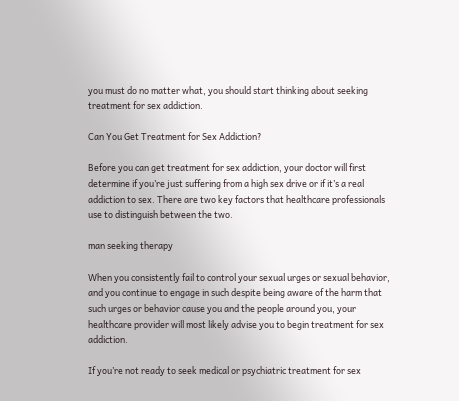you must do no matter what, you should start thinking about seeking treatment for sex addiction.

Can You Get Treatment for Sex Addiction?

Before you can get treatment for sex addiction, your doctor will first determine if you’re just suffering from a high sex drive or if it’s a real addiction to sex. There are two key factors that healthcare professionals use to distinguish between the two.

man seeking therapy

When you consistently fail to control your sexual urges or sexual behavior, and you continue to engage in such despite being aware of the harm that such urges or behavior cause you and the people around you, your healthcare provider will most likely advise you to begin treatment for sex addiction.

If you’re not ready to seek medical or psychiatric treatment for sex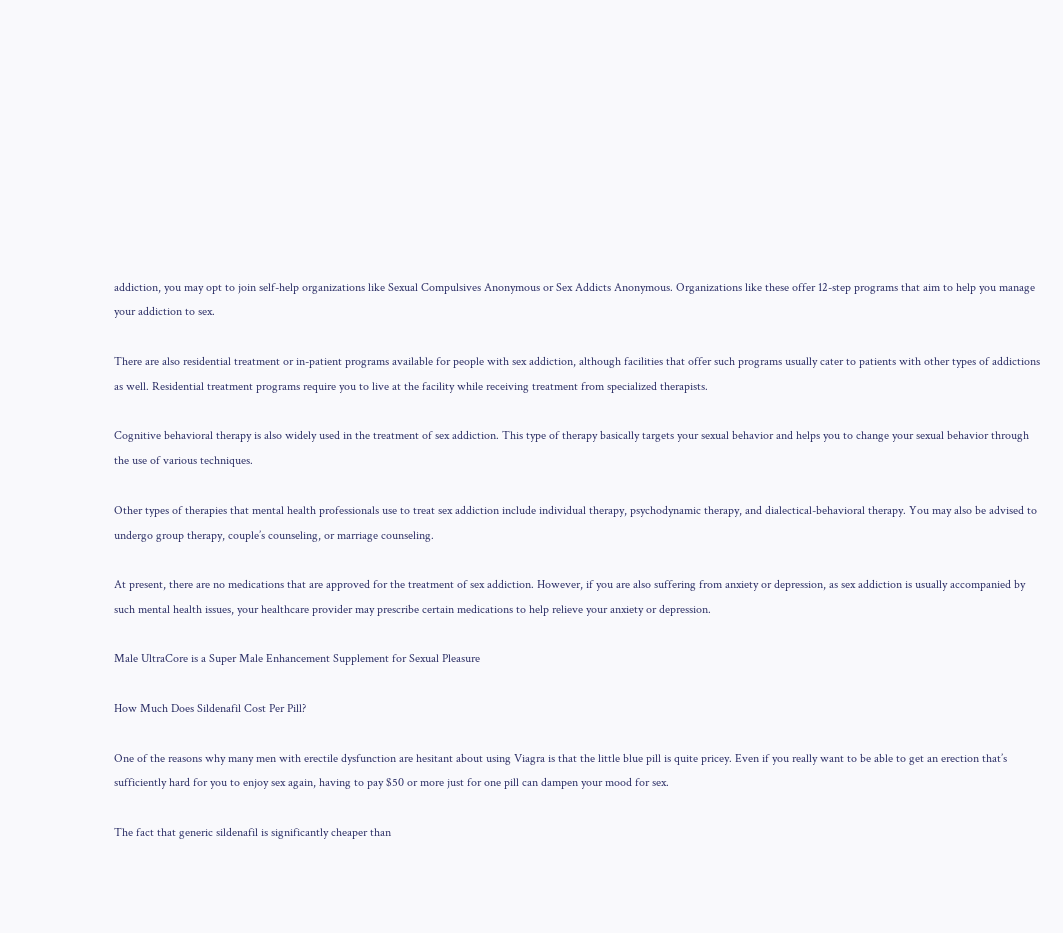addiction, you may opt to join self-help organizations like Sexual Compulsives Anonymous or Sex Addicts Anonymous. Organizations like these offer 12-step programs that aim to help you manage your addiction to sex.

There are also residential treatment or in-patient programs available for people with sex addiction, although facilities that offer such programs usually cater to patients with other types of addictions as well. Residential treatment programs require you to live at the facility while receiving treatment from specialized therapists.

Cognitive behavioral therapy is also widely used in the treatment of sex addiction. This type of therapy basically targets your sexual behavior and helps you to change your sexual behavior through the use of various techniques.

Other types of therapies that mental health professionals use to treat sex addiction include individual therapy, psychodynamic therapy, and dialectical-behavioral therapy. You may also be advised to undergo group therapy, couple’s counseling, or marriage counseling.

At present, there are no medications that are approved for the treatment of sex addiction. However, if you are also suffering from anxiety or depression, as sex addiction is usually accompanied by such mental health issues, your healthcare provider may prescribe certain medications to help relieve your anxiety or depression.

Male UltraCore is a Super Male Enhancement Supplement for Sexual Pleasure

How Much Does Sildenafil Cost Per Pill?

One of the reasons why many men with erectile dysfunction are hesitant about using Viagra is that the little blue pill is quite pricey. Even if you really want to be able to get an erection that’s sufficiently hard for you to enjoy sex again, having to pay $50 or more just for one pill can dampen your mood for sex.

The fact that generic sildenafil is significantly cheaper than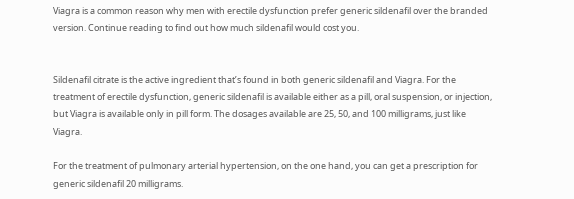Viagra is a common reason why men with erectile dysfunction prefer generic sildenafil over the branded version. Continue reading to find out how much sildenafil would cost you.


Sildenafil citrate is the active ingredient that’s found in both generic sildenafil and Viagra. For the treatment of erectile dysfunction, generic sildenafil is available either as a pill, oral suspension, or injection, but Viagra is available only in pill form. The dosages available are 25, 50, and 100 milligrams, just like Viagra.

For the treatment of pulmonary arterial hypertension, on the one hand, you can get a prescription for generic sildenafil 20 milligrams.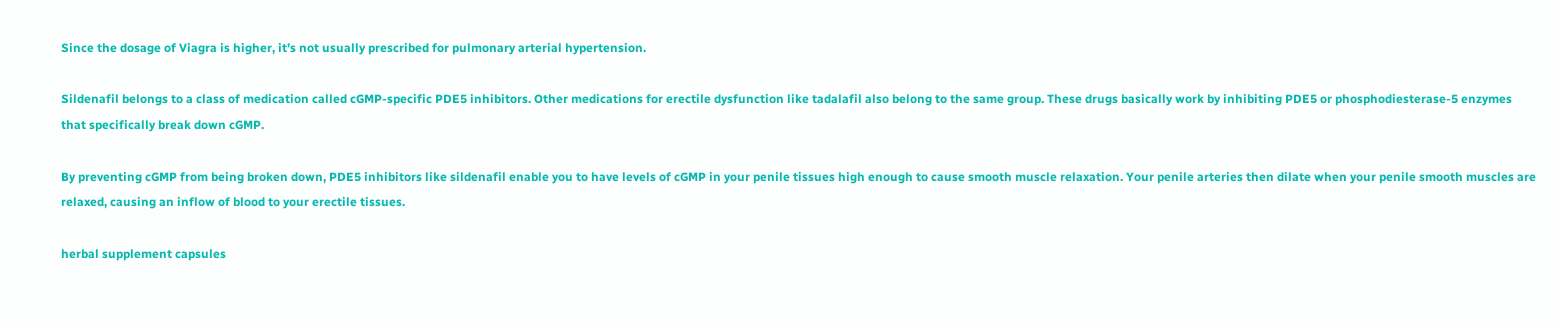Since the dosage of Viagra is higher, it’s not usually prescribed for pulmonary arterial hypertension.

Sildenafil belongs to a class of medication called cGMP-specific PDE5 inhibitors. Other medications for erectile dysfunction like tadalafil also belong to the same group. These drugs basically work by inhibiting PDE5 or phosphodiesterase-5 enzymes that specifically break down cGMP.

By preventing cGMP from being broken down, PDE5 inhibitors like sildenafil enable you to have levels of cGMP in your penile tissues high enough to cause smooth muscle relaxation. Your penile arteries then dilate when your penile smooth muscles are relaxed, causing an inflow of blood to your erectile tissues.

herbal supplement capsules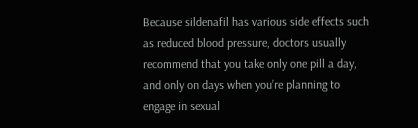Because sildenafil has various side effects such as reduced blood pressure, doctors usually recommend that you take only one pill a day, and only on days when you’re planning to engage in sexual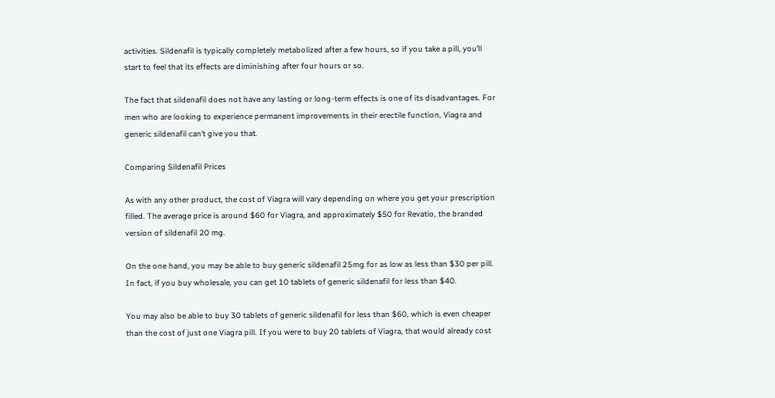activities. Sildenafil is typically completely metabolized after a few hours, so if you take a pill, you’ll start to feel that its effects are diminishing after four hours or so.

The fact that sildenafil does not have any lasting or long-term effects is one of its disadvantages. For men who are looking to experience permanent improvements in their erectile function, Viagra and generic sildenafil can’t give you that.

Comparing Sildenafil Prices

As with any other product, the cost of Viagra will vary depending on where you get your prescription filled. The average price is around $60 for Viagra, and approximately $50 for Revatio, the branded version of sildenafil 20 mg.

On the one hand, you may be able to buy generic sildenafil 25mg for as low as less than $30 per pill. In fact, if you buy wholesale, you can get 10 tablets of generic sildenafil for less than $40.

You may also be able to buy 30 tablets of generic sildenafil for less than $60, which is even cheaper than the cost of just one Viagra pill. If you were to buy 20 tablets of Viagra, that would already cost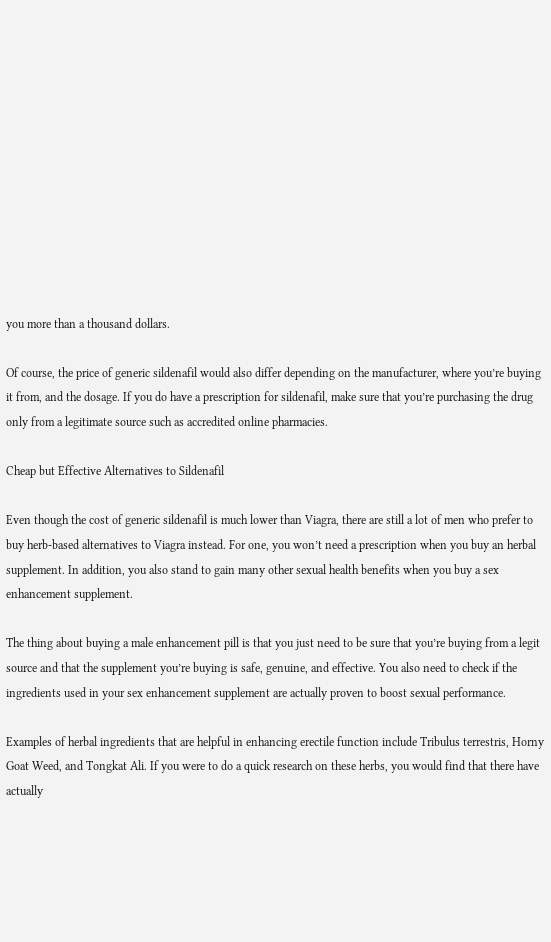you more than a thousand dollars.

Of course, the price of generic sildenafil would also differ depending on the manufacturer, where you’re buying it from, and the dosage. If you do have a prescription for sildenafil, make sure that you’re purchasing the drug only from a legitimate source such as accredited online pharmacies.

Cheap but Effective Alternatives to Sildenafil

Even though the cost of generic sildenafil is much lower than Viagra, there are still a lot of men who prefer to buy herb-based alternatives to Viagra instead. For one, you won’t need a prescription when you buy an herbal supplement. In addition, you also stand to gain many other sexual health benefits when you buy a sex enhancement supplement.

The thing about buying a male enhancement pill is that you just need to be sure that you’re buying from a legit source and that the supplement you’re buying is safe, genuine, and effective. You also need to check if the ingredients used in your sex enhancement supplement are actually proven to boost sexual performance.

Examples of herbal ingredients that are helpful in enhancing erectile function include Tribulus terrestris, Horny Goat Weed, and Tongkat Ali. If you were to do a quick research on these herbs, you would find that there have actually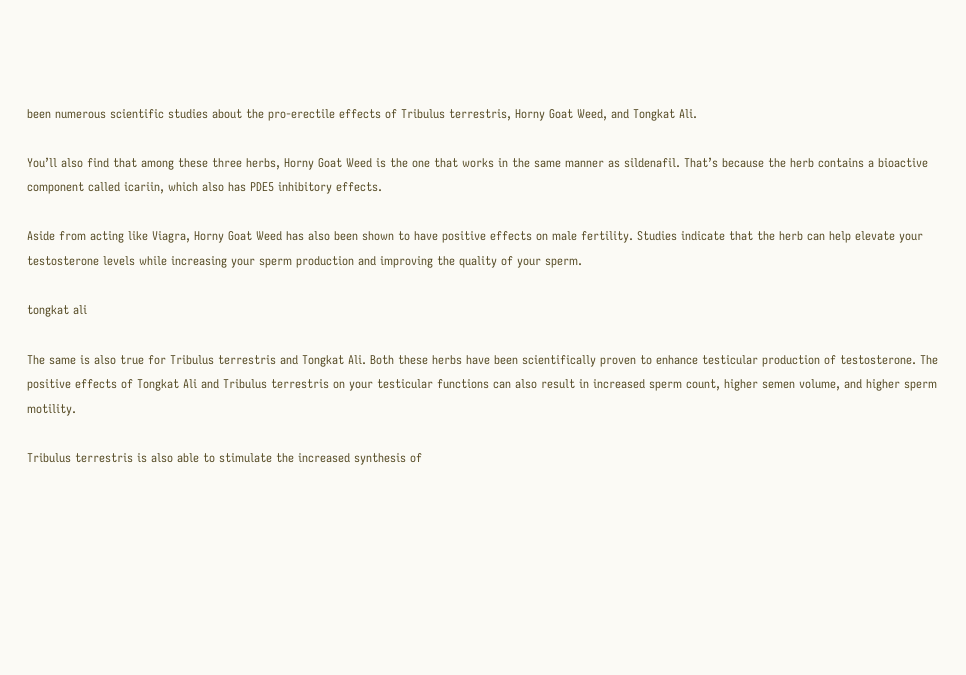been numerous scientific studies about the pro-erectile effects of Tribulus terrestris, Horny Goat Weed, and Tongkat Ali.

You’ll also find that among these three herbs, Horny Goat Weed is the one that works in the same manner as sildenafil. That’s because the herb contains a bioactive component called icariin, which also has PDE5 inhibitory effects.

Aside from acting like Viagra, Horny Goat Weed has also been shown to have positive effects on male fertility. Studies indicate that the herb can help elevate your testosterone levels while increasing your sperm production and improving the quality of your sperm.

tongkat ali

The same is also true for Tribulus terrestris and Tongkat Ali. Both these herbs have been scientifically proven to enhance testicular production of testosterone. The positive effects of Tongkat Ali and Tribulus terrestris on your testicular functions can also result in increased sperm count, higher semen volume, and higher sperm motility.

Tribulus terrestris is also able to stimulate the increased synthesis of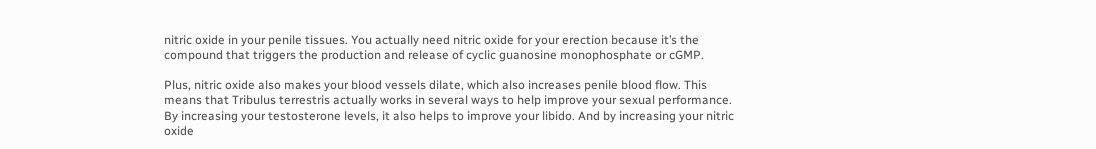nitric oxide in your penile tissues. You actually need nitric oxide for your erection because it’s the compound that triggers the production and release of cyclic guanosine monophosphate or cGMP.

Plus, nitric oxide also makes your blood vessels dilate, which also increases penile blood flow. This means that Tribulus terrestris actually works in several ways to help improve your sexual performance. By increasing your testosterone levels, it also helps to improve your libido. And by increasing your nitric oxide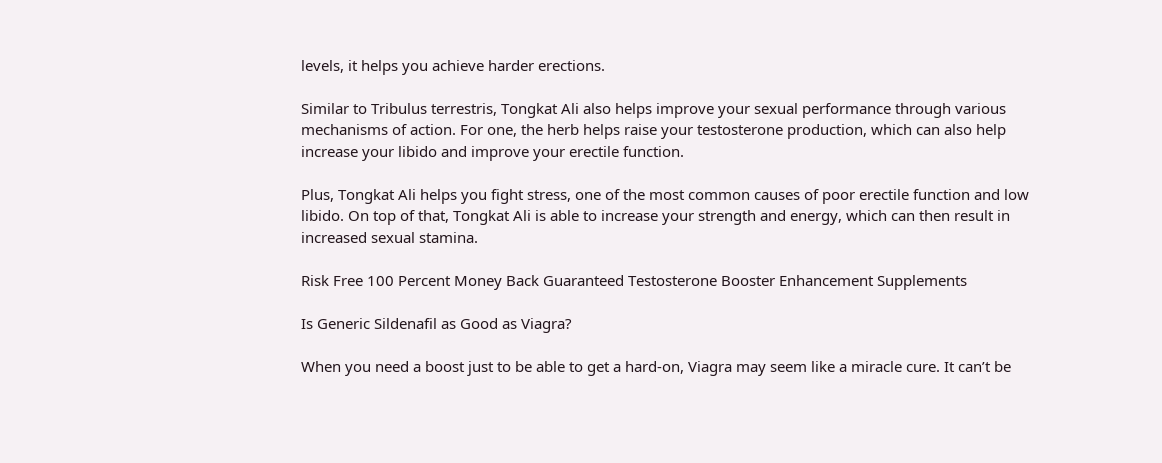levels, it helps you achieve harder erections.

Similar to Tribulus terrestris, Tongkat Ali also helps improve your sexual performance through various mechanisms of action. For one, the herb helps raise your testosterone production, which can also help increase your libido and improve your erectile function.

Plus, Tongkat Ali helps you fight stress, one of the most common causes of poor erectile function and low libido. On top of that, Tongkat Ali is able to increase your strength and energy, which can then result in increased sexual stamina.

Risk Free 100 Percent Money Back Guaranteed Testosterone Booster Enhancement Supplements

Is Generic Sildenafil as Good as Viagra?

When you need a boost just to be able to get a hard-on, Viagra may seem like a miracle cure. It can’t be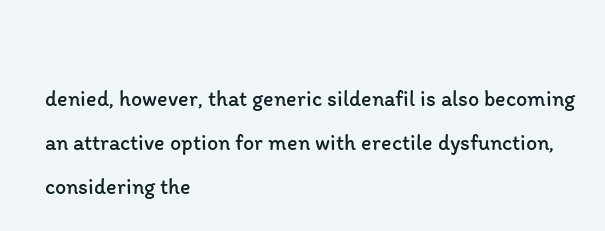denied, however, that generic sildenafil is also becoming an attractive option for men with erectile dysfunction, considering the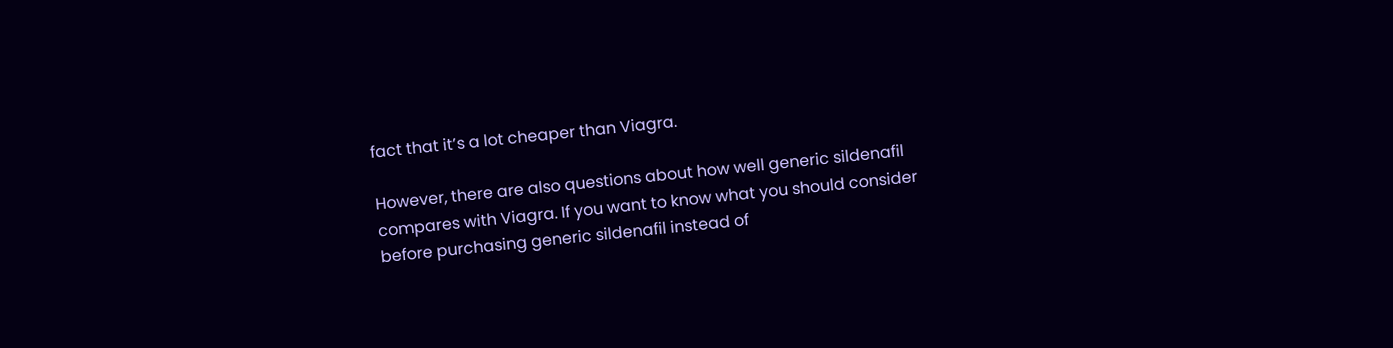fact that it’s a lot cheaper than Viagra.

However, there are also questions about how well generic sildenafil compares with Viagra. If you want to know what you should consider before purchasing generic sildenafil instead of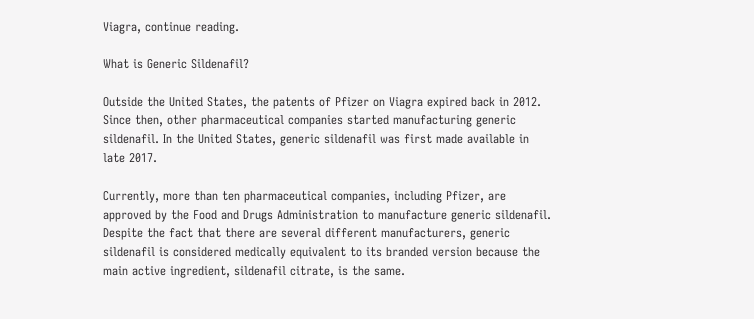Viagra, continue reading.

What is Generic Sildenafil?

Outside the United States, the patents of Pfizer on Viagra expired back in 2012. Since then, other pharmaceutical companies started manufacturing generic sildenafil. In the United States, generic sildenafil was first made available in late 2017.

Currently, more than ten pharmaceutical companies, including Pfizer, are approved by the Food and Drugs Administration to manufacture generic sildenafil. Despite the fact that there are several different manufacturers, generic sildenafil is considered medically equivalent to its branded version because the main active ingredient, sildenafil citrate, is the same.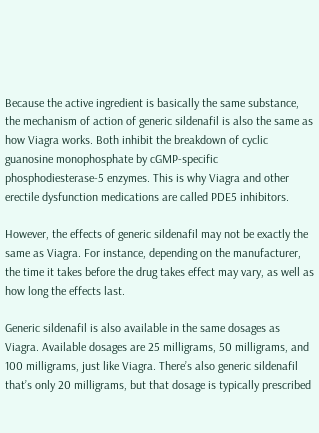Because the active ingredient is basically the same substance, the mechanism of action of generic sildenafil is also the same as how Viagra works. Both inhibit the breakdown of cyclic guanosine monophosphate by cGMP-specific phosphodiesterase-5 enzymes. This is why Viagra and other erectile dysfunction medications are called PDE5 inhibitors.

However, the effects of generic sildenafil may not be exactly the same as Viagra. For instance, depending on the manufacturer, the time it takes before the drug takes effect may vary, as well as how long the effects last.

Generic sildenafil is also available in the same dosages as Viagra. Available dosages are 25 milligrams, 50 milligrams, and 100 milligrams, just like Viagra. There’s also generic sildenafil that’s only 20 milligrams, but that dosage is typically prescribed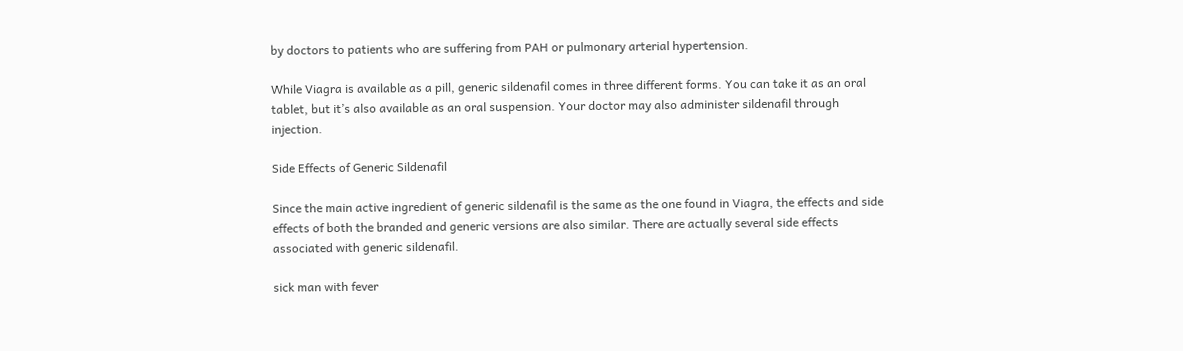by doctors to patients who are suffering from PAH or pulmonary arterial hypertension.

While Viagra is available as a pill, generic sildenafil comes in three different forms. You can take it as an oral tablet, but it’s also available as an oral suspension. Your doctor may also administer sildenafil through injection.

Side Effects of Generic Sildenafil

Since the main active ingredient of generic sildenafil is the same as the one found in Viagra, the effects and side effects of both the branded and generic versions are also similar. There are actually several side effects associated with generic sildenafil.

sick man with fever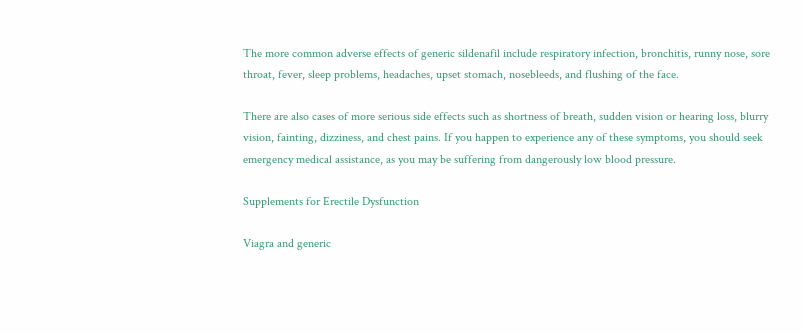The more common adverse effects of generic sildenafil include respiratory infection, bronchitis, runny nose, sore throat, fever, sleep problems, headaches, upset stomach, nosebleeds, and flushing of the face.

There are also cases of more serious side effects such as shortness of breath, sudden vision or hearing loss, blurry vision, fainting, dizziness, and chest pains. If you happen to experience any of these symptoms, you should seek emergency medical assistance, as you may be suffering from dangerously low blood pressure.

Supplements for Erectile Dysfunction

Viagra and generic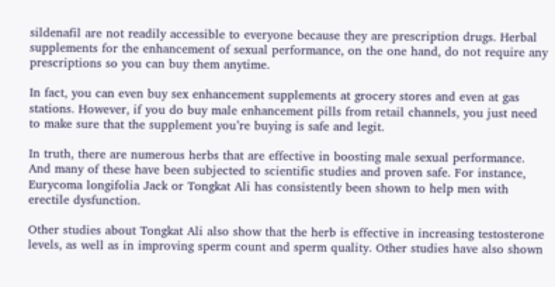sildenafil are not readily accessible to everyone because they are prescription drugs. Herbal supplements for the enhancement of sexual performance, on the one hand, do not require any prescriptions so you can buy them anytime.

In fact, you can even buy sex enhancement supplements at grocery stores and even at gas stations. However, if you do buy male enhancement pills from retail channels, you just need to make sure that the supplement you’re buying is safe and legit.

In truth, there are numerous herbs that are effective in boosting male sexual performance. And many of these have been subjected to scientific studies and proven safe. For instance, Eurycoma longifolia Jack or Tongkat Ali has consistently been shown to help men with erectile dysfunction.

Other studies about Tongkat Ali also show that the herb is effective in increasing testosterone levels, as well as in improving sperm count and sperm quality. Other studies have also shown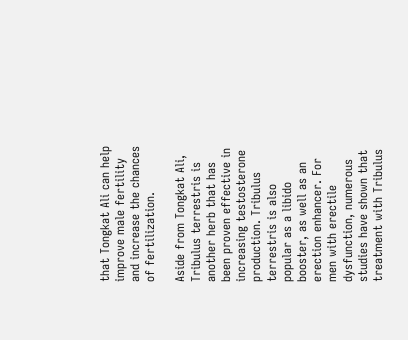that Tongkat Ali can help improve male fertility and increase the chances of fertilization.

Aside from Tongkat Ali, Tribulus terrestris is another herb that has been proven effective in increasing testosterone production. Tribulus terrestris is also popular as a libido booster, as well as an erection enhancer. For men with erectile dysfunction, numerous studies have shown that treatment with Tribulus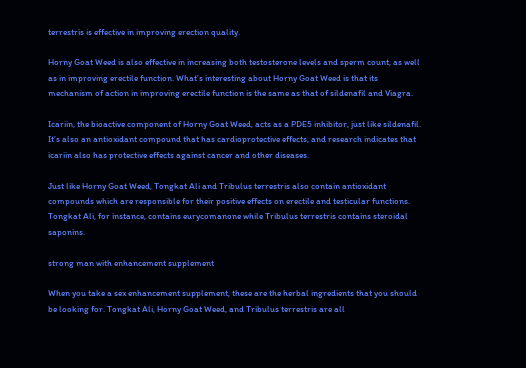terrestris is effective in improving erection quality.

Horny Goat Weed is also effective in increasing both testosterone levels and sperm count, as well as in improving erectile function. What’s interesting about Horny Goat Weed is that its mechanism of action in improving erectile function is the same as that of sildenafil and Viagra.

Icariin, the bioactive component of Horny Goat Weed, acts as a PDE5 inhibitor, just like sildenafil. It’s also an antioxidant compound that has cardioprotective effects, and research indicates that icariin also has protective effects against cancer and other diseases.

Just like Horny Goat Weed, Tongkat Ali and Tribulus terrestris also contain antioxidant compounds which are responsible for their positive effects on erectile and testicular functions. Tongkat Ali, for instance, contains eurycomanone while Tribulus terrestris contains steroidal saponins.

strong man with enhancement supplement

When you take a sex enhancement supplement, these are the herbal ingredients that you should be looking for. Tongkat Ali, Horny Goat Weed, and Tribulus terrestris are all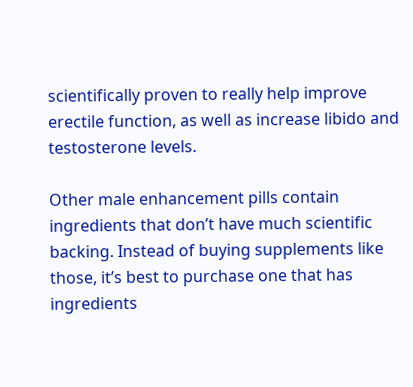scientifically proven to really help improve erectile function, as well as increase libido and testosterone levels.

Other male enhancement pills contain ingredients that don’t have much scientific backing. Instead of buying supplements like those, it’s best to purchase one that has ingredients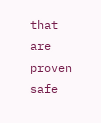that are proven safe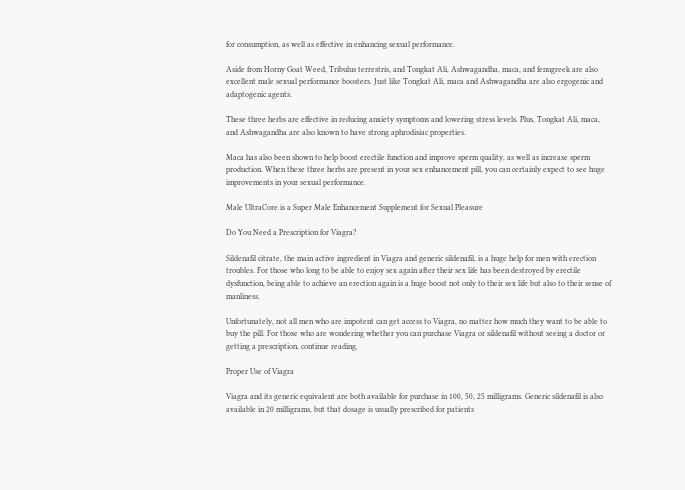for consumption, as well as effective in enhancing sexual performance.

Aside from Horny Goat Weed, Tribulus terrestris, and Tongkat Ali, Ashwagandha, maca, and fenugreek are also excellent male sexual performance boosters. Just like Tongkat Ali, maca and Ashwagandha are also ergogenic and adaptogenic agents.

These three herbs are effective in reducing anxiety symptoms and lowering stress levels. Plus, Tongkat Ali, maca, and Ashwagandha are also known to have strong aphrodisiac properties.

Maca has also been shown to help boost erectile function and improve sperm quality, as well as increase sperm production. When these three herbs are present in your sex enhancement pill, you can certainly expect to see huge improvements in your sexual performance.

Male UltraCore is a Super Male Enhancement Supplement for Sexual Pleasure

Do You Need a Prescription for Viagra?

Sildenafil citrate, the main active ingredient in Viagra and generic sildenafil, is a huge help for men with erection troubles. For those who long to be able to enjoy sex again after their sex life has been destroyed by erectile dysfunction, being able to achieve an erection again is a huge boost not only to their sex life but also to their sense of manliness.

Unfortunately, not all men who are impotent can get access to Viagra, no matter how much they want to be able to buy the pill. For those who are wondering whether you can purchase Viagra or sildenafil without seeing a doctor or getting a prescription, continue reading.

Proper Use of Viagra

Viagra and its generic equivalent are both available for purchase in 100, 50, 25 milligrams. Generic sildenafil is also available in 20 milligrams, but that dosage is usually prescribed for patients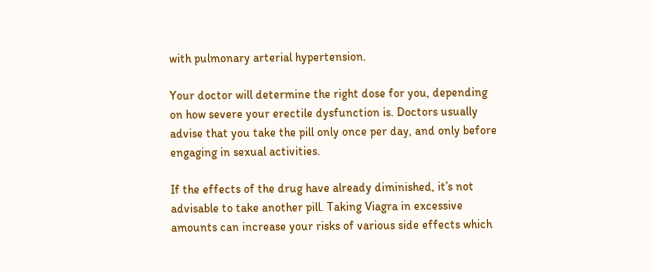with pulmonary arterial hypertension.

Your doctor will determine the right dose for you, depending on how severe your erectile dysfunction is. Doctors usually advise that you take the pill only once per day, and only before engaging in sexual activities.

If the effects of the drug have already diminished, it’s not advisable to take another pill. Taking Viagra in excessive amounts can increase your risks of various side effects which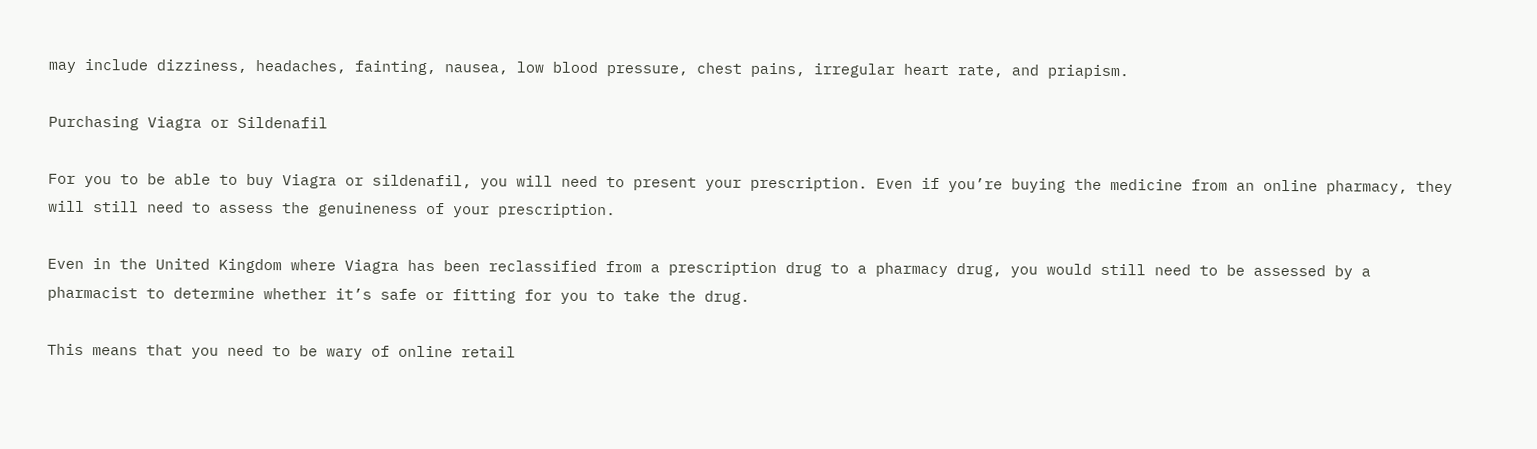may include dizziness, headaches, fainting, nausea, low blood pressure, chest pains, irregular heart rate, and priapism.

Purchasing Viagra or Sildenafil

For you to be able to buy Viagra or sildenafil, you will need to present your prescription. Even if you’re buying the medicine from an online pharmacy, they will still need to assess the genuineness of your prescription.

Even in the United Kingdom where Viagra has been reclassified from a prescription drug to a pharmacy drug, you would still need to be assessed by a pharmacist to determine whether it’s safe or fitting for you to take the drug.

This means that you need to be wary of online retail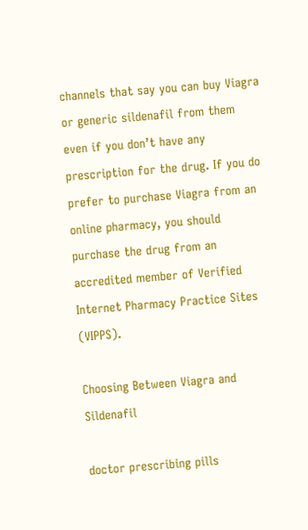channels that say you can buy Viagra or generic sildenafil from them even if you don’t have any prescription for the drug. If you do prefer to purchase Viagra from an online pharmacy, you should purchase the drug from an accredited member of Verified Internet Pharmacy Practice Sites (VIPPS).

Choosing Between Viagra and Sildenafil

doctor prescribing pills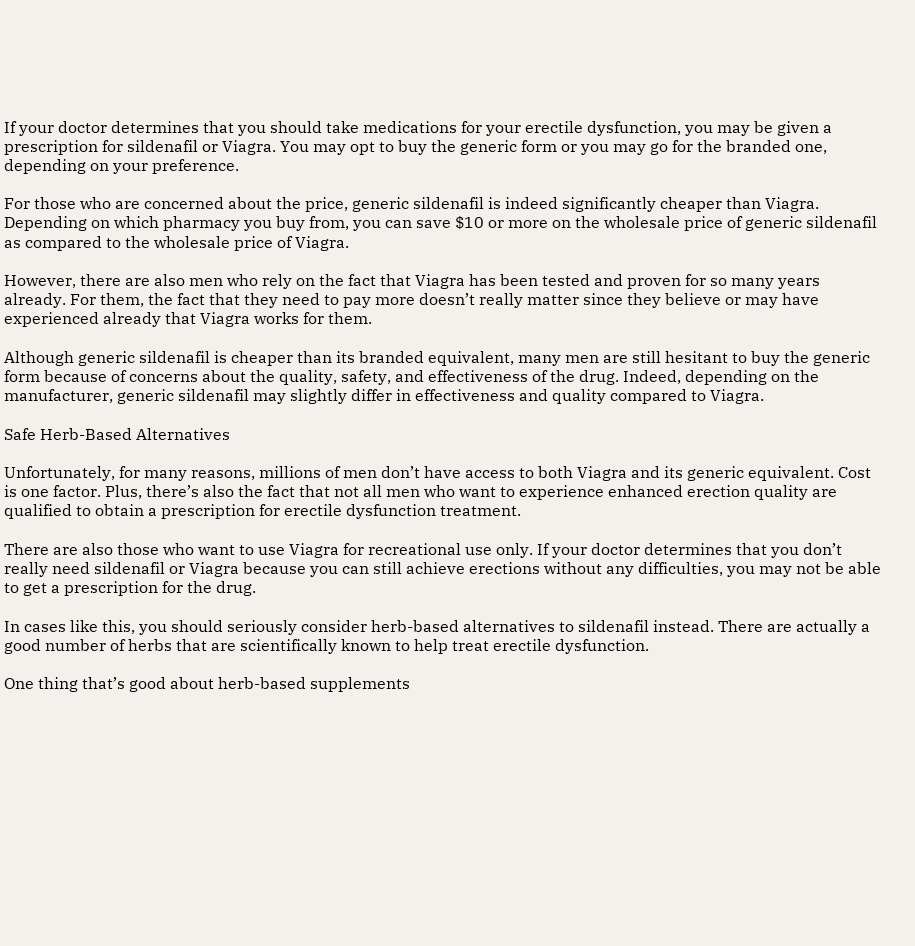If your doctor determines that you should take medications for your erectile dysfunction, you may be given a prescription for sildenafil or Viagra. You may opt to buy the generic form or you may go for the branded one, depending on your preference.

For those who are concerned about the price, generic sildenafil is indeed significantly cheaper than Viagra. Depending on which pharmacy you buy from, you can save $10 or more on the wholesale price of generic sildenafil as compared to the wholesale price of Viagra.

However, there are also men who rely on the fact that Viagra has been tested and proven for so many years already. For them, the fact that they need to pay more doesn’t really matter since they believe or may have experienced already that Viagra works for them.

Although generic sildenafil is cheaper than its branded equivalent, many men are still hesitant to buy the generic form because of concerns about the quality, safety, and effectiveness of the drug. Indeed, depending on the manufacturer, generic sildenafil may slightly differ in effectiveness and quality compared to Viagra.

Safe Herb-Based Alternatives

Unfortunately, for many reasons, millions of men don’t have access to both Viagra and its generic equivalent. Cost is one factor. Plus, there’s also the fact that not all men who want to experience enhanced erection quality are qualified to obtain a prescription for erectile dysfunction treatment.

There are also those who want to use Viagra for recreational use only. If your doctor determines that you don’t really need sildenafil or Viagra because you can still achieve erections without any difficulties, you may not be able to get a prescription for the drug.

In cases like this, you should seriously consider herb-based alternatives to sildenafil instead. There are actually a good number of herbs that are scientifically known to help treat erectile dysfunction.

One thing that’s good about herb-based supplements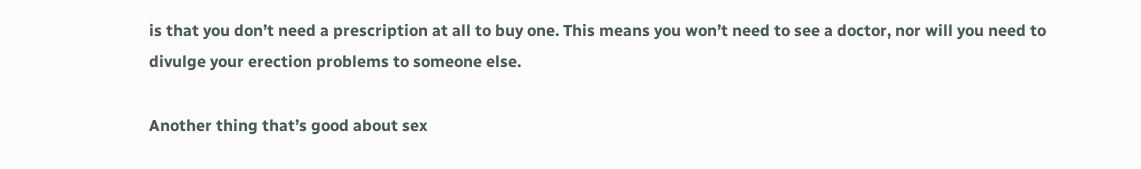is that you don’t need a prescription at all to buy one. This means you won’t need to see a doctor, nor will you need to divulge your erection problems to someone else.

Another thing that’s good about sex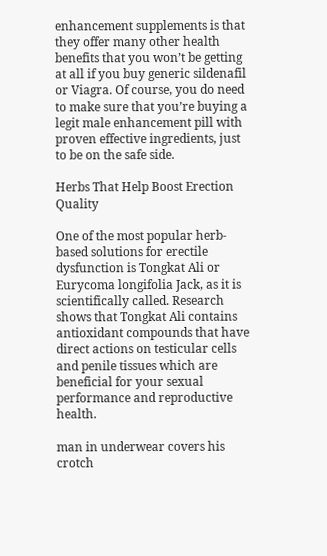enhancement supplements is that they offer many other health benefits that you won’t be getting at all if you buy generic sildenafil or Viagra. Of course, you do need to make sure that you’re buying a legit male enhancement pill with proven effective ingredients, just to be on the safe side.

Herbs That Help Boost Erection Quality

One of the most popular herb-based solutions for erectile dysfunction is Tongkat Ali or Eurycoma longifolia Jack, as it is scientifically called. Research shows that Tongkat Ali contains antioxidant compounds that have direct actions on testicular cells and penile tissues which are beneficial for your sexual performance and reproductive health.

man in underwear covers his crotch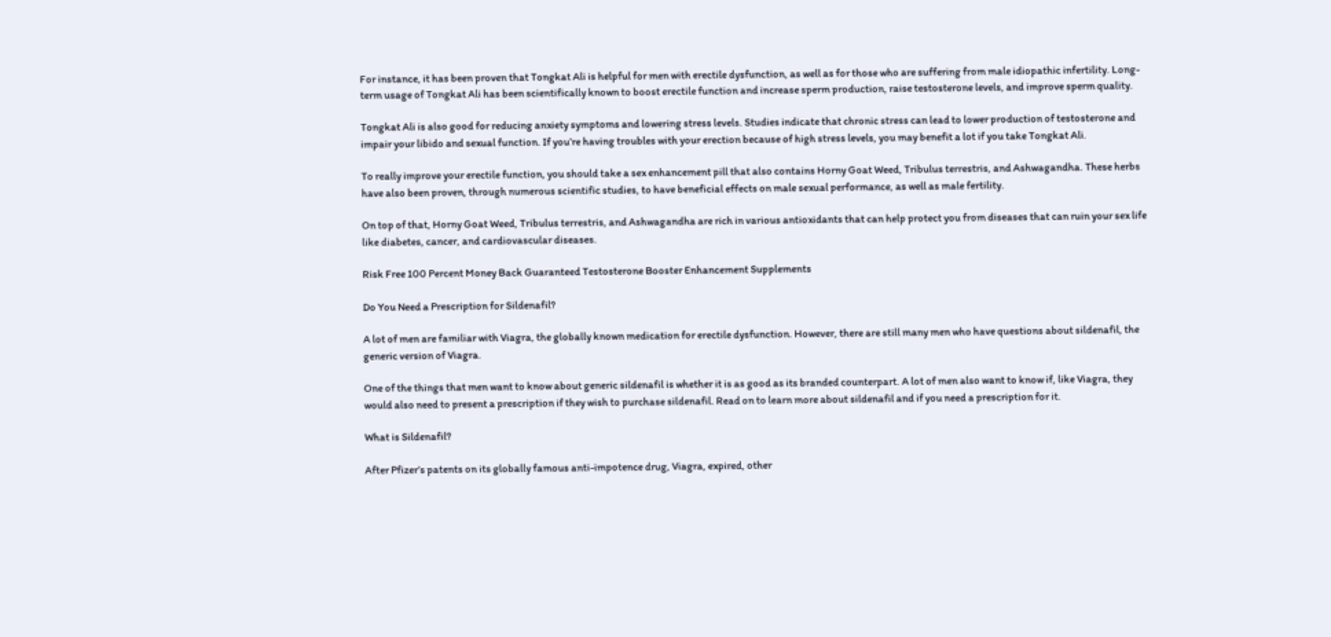For instance, it has been proven that Tongkat Ali is helpful for men with erectile dysfunction, as well as for those who are suffering from male idiopathic infertility. Long-term usage of Tongkat Ali has been scientifically known to boost erectile function and increase sperm production, raise testosterone levels, and improve sperm quality.

Tongkat Ali is also good for reducing anxiety symptoms and lowering stress levels. Studies indicate that chronic stress can lead to lower production of testosterone and impair your libido and sexual function. If you’re having troubles with your erection because of high stress levels, you may benefit a lot if you take Tongkat Ali.

To really improve your erectile function, you should take a sex enhancement pill that also contains Horny Goat Weed, Tribulus terrestris, and Ashwagandha. These herbs have also been proven, through numerous scientific studies, to have beneficial effects on male sexual performance, as well as male fertility.

On top of that, Horny Goat Weed, Tribulus terrestris, and Ashwagandha are rich in various antioxidants that can help protect you from diseases that can ruin your sex life like diabetes, cancer, and cardiovascular diseases.

Risk Free 100 Percent Money Back Guaranteed Testosterone Booster Enhancement Supplements

Do You Need a Prescription for Sildenafil?

A lot of men are familiar with Viagra, the globally known medication for erectile dysfunction. However, there are still many men who have questions about sildenafil, the generic version of Viagra.

One of the things that men want to know about generic sildenafil is whether it is as good as its branded counterpart. A lot of men also want to know if, like Viagra, they would also need to present a prescription if they wish to purchase sildenafil. Read on to learn more about sildenafil and if you need a prescription for it.

What is Sildenafil?

After Pfizer’s patents on its globally famous anti-impotence drug, Viagra, expired, other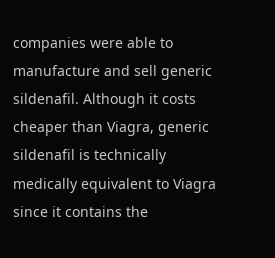companies were able to manufacture and sell generic sildenafil. Although it costs cheaper than Viagra, generic sildenafil is technically medically equivalent to Viagra since it contains the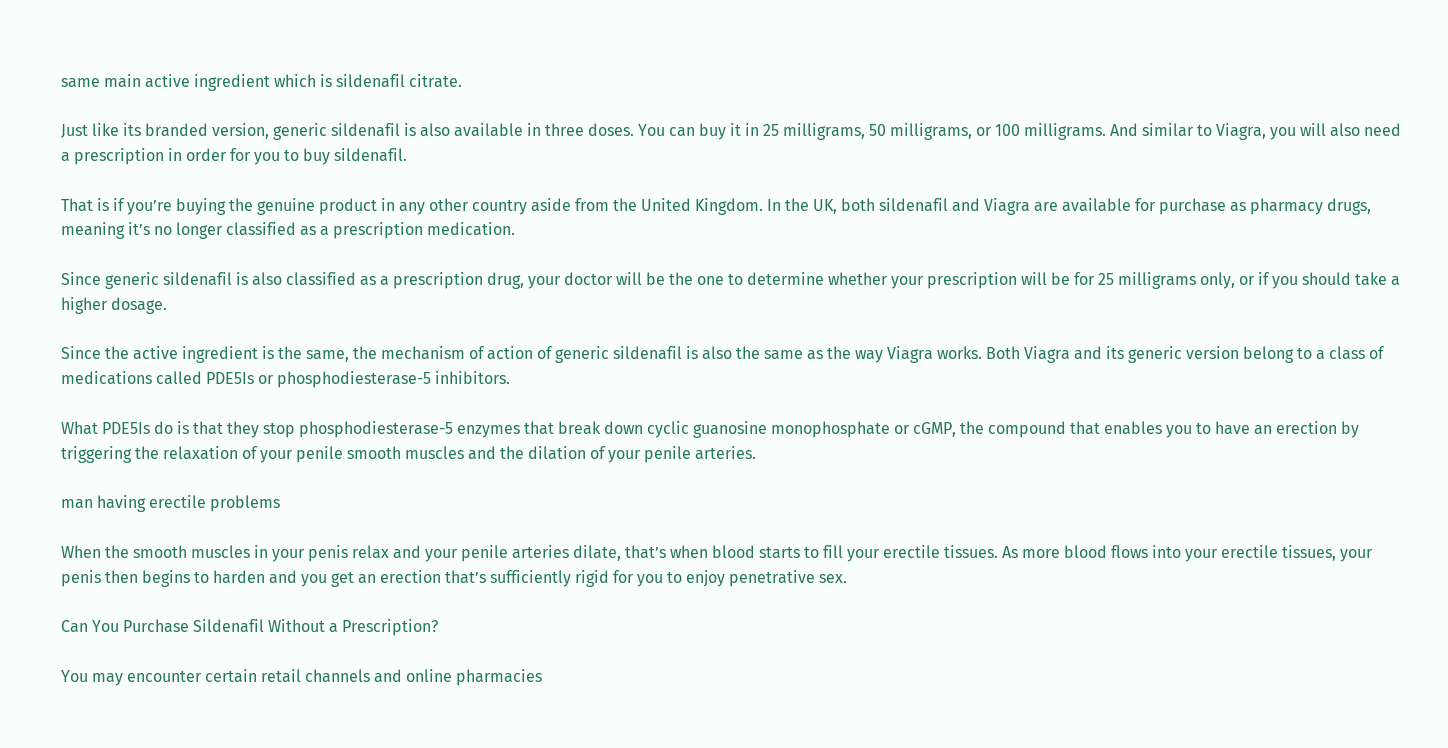same main active ingredient which is sildenafil citrate.

Just like its branded version, generic sildenafil is also available in three doses. You can buy it in 25 milligrams, 50 milligrams, or 100 milligrams. And similar to Viagra, you will also need a prescription in order for you to buy sildenafil.

That is if you’re buying the genuine product in any other country aside from the United Kingdom. In the UK, both sildenafil and Viagra are available for purchase as pharmacy drugs, meaning it’s no longer classified as a prescription medication.

Since generic sildenafil is also classified as a prescription drug, your doctor will be the one to determine whether your prescription will be for 25 milligrams only, or if you should take a higher dosage.

Since the active ingredient is the same, the mechanism of action of generic sildenafil is also the same as the way Viagra works. Both Viagra and its generic version belong to a class of medications called PDE5Is or phosphodiesterase-5 inhibitors.

What PDE5Is do is that they stop phosphodiesterase-5 enzymes that break down cyclic guanosine monophosphate or cGMP, the compound that enables you to have an erection by triggering the relaxation of your penile smooth muscles and the dilation of your penile arteries.

man having erectile problems

When the smooth muscles in your penis relax and your penile arteries dilate, that’s when blood starts to fill your erectile tissues. As more blood flows into your erectile tissues, your penis then begins to harden and you get an erection that’s sufficiently rigid for you to enjoy penetrative sex.

Can You Purchase Sildenafil Without a Prescription?

You may encounter certain retail channels and online pharmacies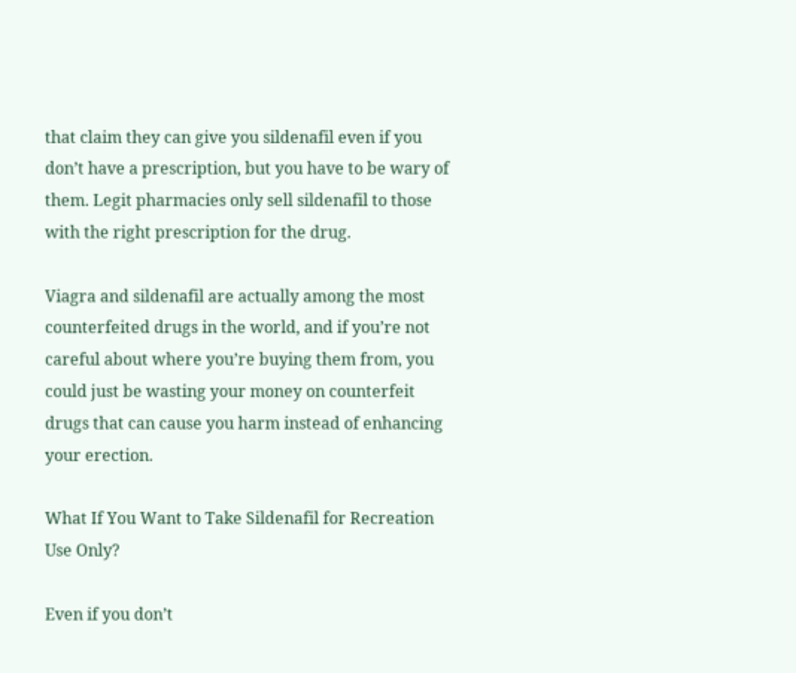that claim they can give you sildenafil even if you don’t have a prescription, but you have to be wary of them. Legit pharmacies only sell sildenafil to those with the right prescription for the drug.

Viagra and sildenafil are actually among the most counterfeited drugs in the world, and if you’re not careful about where you’re buying them from, you could just be wasting your money on counterfeit drugs that can cause you harm instead of enhancing your erection.

What If You Want to Take Sildenafil for Recreation Use Only?

Even if you don’t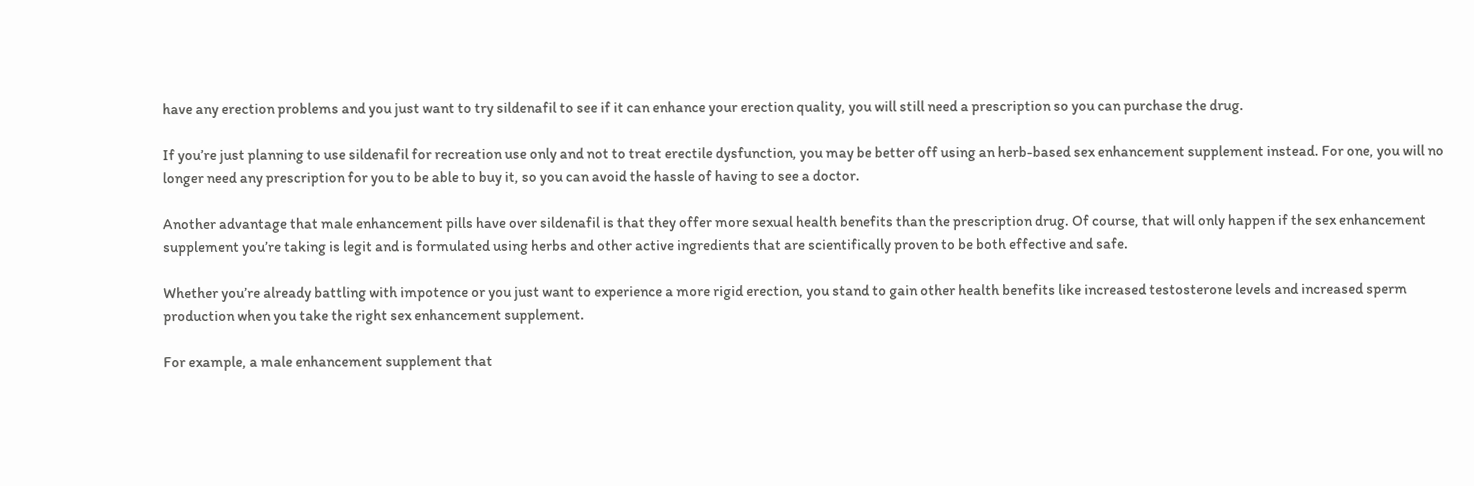have any erection problems and you just want to try sildenafil to see if it can enhance your erection quality, you will still need a prescription so you can purchase the drug.

If you’re just planning to use sildenafil for recreation use only and not to treat erectile dysfunction, you may be better off using an herb-based sex enhancement supplement instead. For one, you will no longer need any prescription for you to be able to buy it, so you can avoid the hassle of having to see a doctor.

Another advantage that male enhancement pills have over sildenafil is that they offer more sexual health benefits than the prescription drug. Of course, that will only happen if the sex enhancement supplement you’re taking is legit and is formulated using herbs and other active ingredients that are scientifically proven to be both effective and safe.

Whether you’re already battling with impotence or you just want to experience a more rigid erection, you stand to gain other health benefits like increased testosterone levels and increased sperm production when you take the right sex enhancement supplement.

For example, a male enhancement supplement that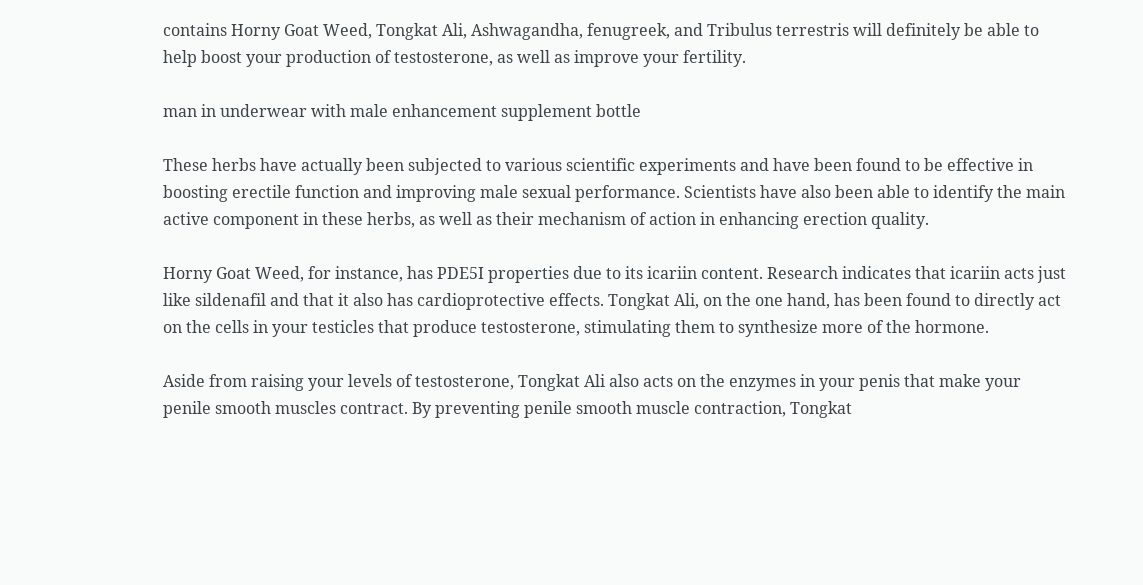contains Horny Goat Weed, Tongkat Ali, Ashwagandha, fenugreek, and Tribulus terrestris will definitely be able to help boost your production of testosterone, as well as improve your fertility.

man in underwear with male enhancement supplement bottle

These herbs have actually been subjected to various scientific experiments and have been found to be effective in boosting erectile function and improving male sexual performance. Scientists have also been able to identify the main active component in these herbs, as well as their mechanism of action in enhancing erection quality.

Horny Goat Weed, for instance, has PDE5I properties due to its icariin content. Research indicates that icariin acts just like sildenafil and that it also has cardioprotective effects. Tongkat Ali, on the one hand, has been found to directly act on the cells in your testicles that produce testosterone, stimulating them to synthesize more of the hormone.

Aside from raising your levels of testosterone, Tongkat Ali also acts on the enzymes in your penis that make your penile smooth muscles contract. By preventing penile smooth muscle contraction, Tongkat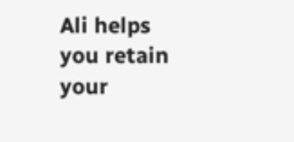Ali helps you retain your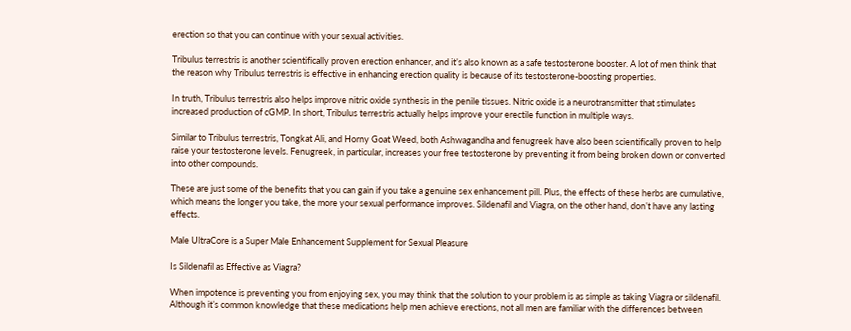erection so that you can continue with your sexual activities.

Tribulus terrestris is another scientifically proven erection enhancer, and it’s also known as a safe testosterone booster. A lot of men think that the reason why Tribulus terrestris is effective in enhancing erection quality is because of its testosterone-boosting properties.

In truth, Tribulus terrestris also helps improve nitric oxide synthesis in the penile tissues. Nitric oxide is a neurotransmitter that stimulates increased production of cGMP. In short, Tribulus terrestris actually helps improve your erectile function in multiple ways.

Similar to Tribulus terrestris, Tongkat Ali, and Horny Goat Weed, both Ashwagandha and fenugreek have also been scientifically proven to help raise your testosterone levels. Fenugreek, in particular, increases your free testosterone by preventing it from being broken down or converted into other compounds.

These are just some of the benefits that you can gain if you take a genuine sex enhancement pill. Plus, the effects of these herbs are cumulative, which means the longer you take, the more your sexual performance improves. Sildenafil and Viagra, on the other hand, don’t have any lasting effects.

Male UltraCore is a Super Male Enhancement Supplement for Sexual Pleasure

Is Sildenafil as Effective as Viagra?

When impotence is preventing you from enjoying sex, you may think that the solution to your problem is as simple as taking Viagra or sildenafil. Although it’s common knowledge that these medications help men achieve erections, not all men are familiar with the differences between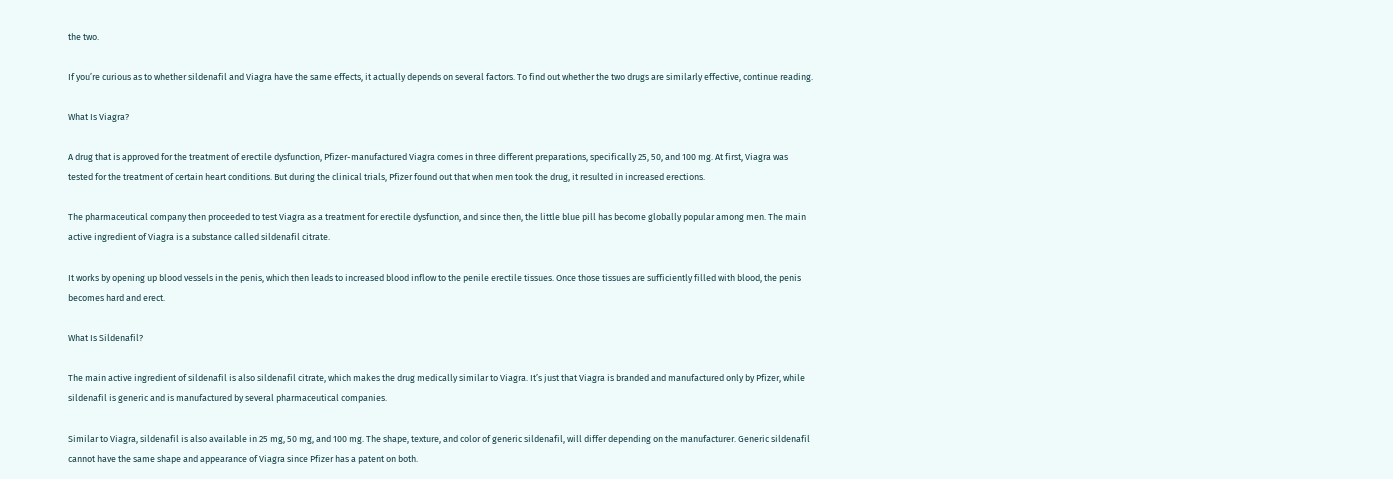the two.

If you’re curious as to whether sildenafil and Viagra have the same effects, it actually depends on several factors. To find out whether the two drugs are similarly effective, continue reading.

What Is Viagra?

A drug that is approved for the treatment of erectile dysfunction, Pfizer-manufactured Viagra comes in three different preparations, specifically 25, 50, and 100 mg. At first, Viagra was tested for the treatment of certain heart conditions. But during the clinical trials, Pfizer found out that when men took the drug, it resulted in increased erections.

The pharmaceutical company then proceeded to test Viagra as a treatment for erectile dysfunction, and since then, the little blue pill has become globally popular among men. The main active ingredient of Viagra is a substance called sildenafil citrate.

It works by opening up blood vessels in the penis, which then leads to increased blood inflow to the penile erectile tissues. Once those tissues are sufficiently filled with blood, the penis becomes hard and erect.

What Is Sildenafil?

The main active ingredient of sildenafil is also sildenafil citrate, which makes the drug medically similar to Viagra. It’s just that Viagra is branded and manufactured only by Pfizer, while sildenafil is generic and is manufactured by several pharmaceutical companies.

Similar to Viagra, sildenafil is also available in 25 mg, 50 mg, and 100 mg. The shape, texture, and color of generic sildenafil, will differ depending on the manufacturer. Generic sildenafil cannot have the same shape and appearance of Viagra since Pfizer has a patent on both.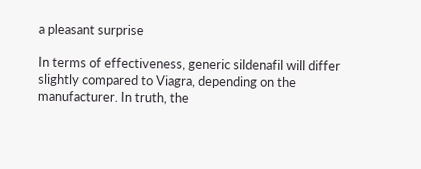a pleasant surprise

In terms of effectiveness, generic sildenafil will differ slightly compared to Viagra, depending on the manufacturer. In truth, the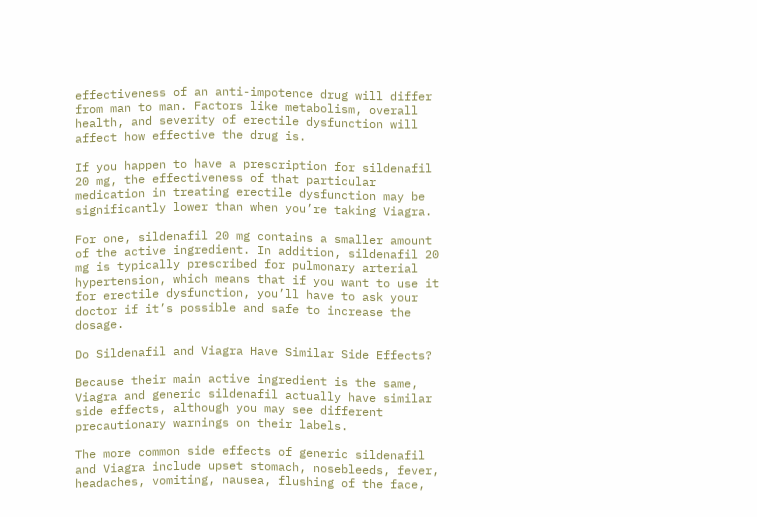effectiveness of an anti-impotence drug will differ from man to man. Factors like metabolism, overall health, and severity of erectile dysfunction will affect how effective the drug is.

If you happen to have a prescription for sildenafil 20 mg, the effectiveness of that particular medication in treating erectile dysfunction may be significantly lower than when you’re taking Viagra.

For one, sildenafil 20 mg contains a smaller amount of the active ingredient. In addition, sildenafil 20 mg is typically prescribed for pulmonary arterial hypertension, which means that if you want to use it for erectile dysfunction, you’ll have to ask your doctor if it’s possible and safe to increase the dosage.

Do Sildenafil and Viagra Have Similar Side Effects?

Because their main active ingredient is the same, Viagra and generic sildenafil actually have similar side effects, although you may see different precautionary warnings on their labels.

The more common side effects of generic sildenafil and Viagra include upset stomach, nosebleeds, fever, headaches, vomiting, nausea, flushing of the face,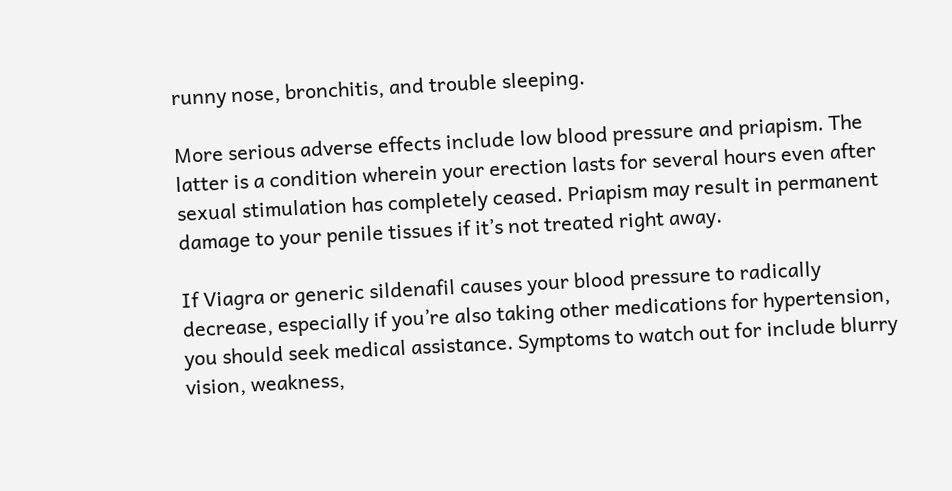runny nose, bronchitis, and trouble sleeping.

More serious adverse effects include low blood pressure and priapism. The latter is a condition wherein your erection lasts for several hours even after sexual stimulation has completely ceased. Priapism may result in permanent damage to your penile tissues if it’s not treated right away.

If Viagra or generic sildenafil causes your blood pressure to radically decrease, especially if you’re also taking other medications for hypertension, you should seek medical assistance. Symptoms to watch out for include blurry vision, weakness,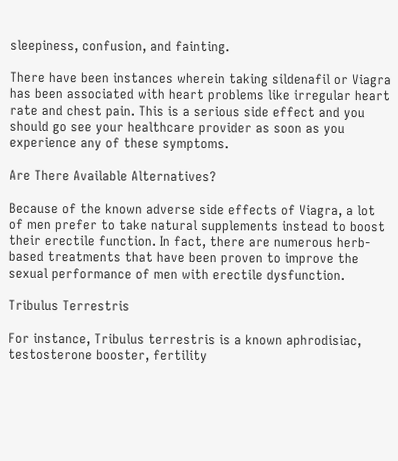sleepiness, confusion, and fainting.

There have been instances wherein taking sildenafil or Viagra has been associated with heart problems like irregular heart rate and chest pain. This is a serious side effect and you should go see your healthcare provider as soon as you experience any of these symptoms.

Are There Available Alternatives?

Because of the known adverse side effects of Viagra, a lot of men prefer to take natural supplements instead to boost their erectile function. In fact, there are numerous herb-based treatments that have been proven to improve the sexual performance of men with erectile dysfunction.

Tribulus Terrestris

For instance, Tribulus terrestris is a known aphrodisiac, testosterone booster, fertility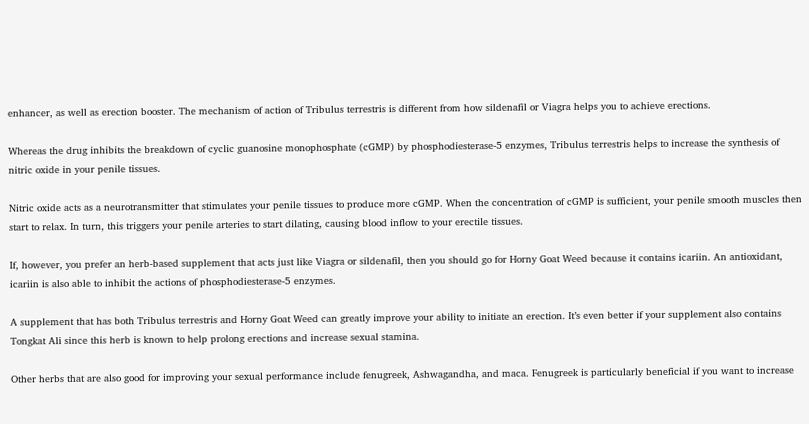enhancer, as well as erection booster. The mechanism of action of Tribulus terrestris is different from how sildenafil or Viagra helps you to achieve erections.

Whereas the drug inhibits the breakdown of cyclic guanosine monophosphate (cGMP) by phosphodiesterase-5 enzymes, Tribulus terrestris helps to increase the synthesis of nitric oxide in your penile tissues.

Nitric oxide acts as a neurotransmitter that stimulates your penile tissues to produce more cGMP. When the concentration of cGMP is sufficient, your penile smooth muscles then start to relax. In turn, this triggers your penile arteries to start dilating, causing blood inflow to your erectile tissues.

If, however, you prefer an herb-based supplement that acts just like Viagra or sildenafil, then you should go for Horny Goat Weed because it contains icariin. An antioxidant, icariin is also able to inhibit the actions of phosphodiesterase-5 enzymes.

A supplement that has both Tribulus terrestris and Horny Goat Weed can greatly improve your ability to initiate an erection. It’s even better if your supplement also contains Tongkat Ali since this herb is known to help prolong erections and increase sexual stamina.

Other herbs that are also good for improving your sexual performance include fenugreek, Ashwagandha, and maca. Fenugreek is particularly beneficial if you want to increase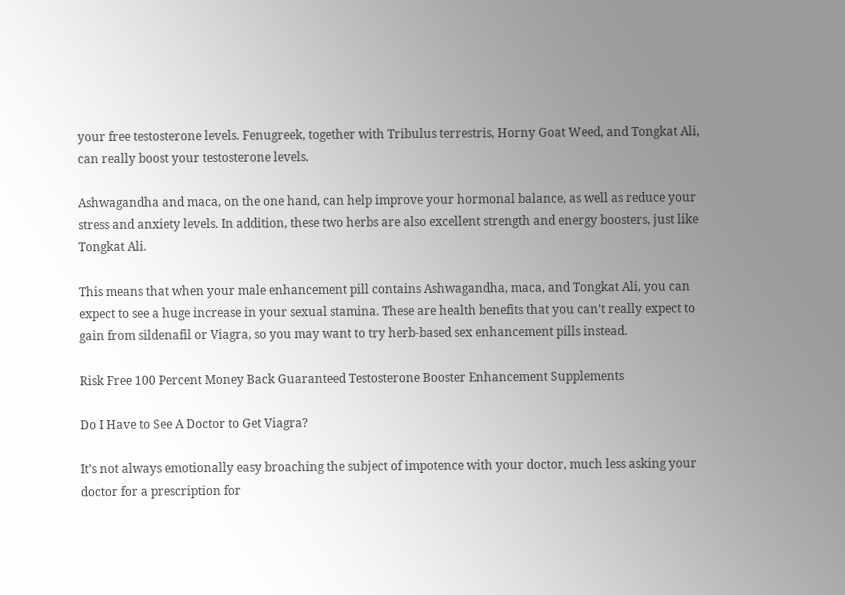your free testosterone levels. Fenugreek, together with Tribulus terrestris, Horny Goat Weed, and Tongkat Ali, can really boost your testosterone levels.

Ashwagandha and maca, on the one hand, can help improve your hormonal balance, as well as reduce your stress and anxiety levels. In addition, these two herbs are also excellent strength and energy boosters, just like Tongkat Ali.

This means that when your male enhancement pill contains Ashwagandha, maca, and Tongkat Ali, you can expect to see a huge increase in your sexual stamina. These are health benefits that you can’t really expect to gain from sildenafil or Viagra, so you may want to try herb-based sex enhancement pills instead.

Risk Free 100 Percent Money Back Guaranteed Testosterone Booster Enhancement Supplements

Do I Have to See A Doctor to Get Viagra?

It’s not always emotionally easy broaching the subject of impotence with your doctor, much less asking your doctor for a prescription for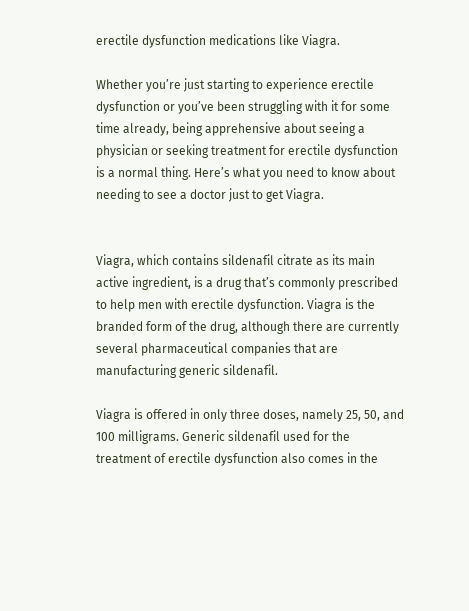erectile dysfunction medications like Viagra.

Whether you’re just starting to experience erectile dysfunction or you’ve been struggling with it for some time already, being apprehensive about seeing a physician or seeking treatment for erectile dysfunction is a normal thing. Here’s what you need to know about needing to see a doctor just to get Viagra.


Viagra, which contains sildenafil citrate as its main active ingredient, is a drug that’s commonly prescribed to help men with erectile dysfunction. Viagra is the branded form of the drug, although there are currently several pharmaceutical companies that are manufacturing generic sildenafil.

Viagra is offered in only three doses, namely 25, 50, and 100 milligrams. Generic sildenafil used for the treatment of erectile dysfunction also comes in the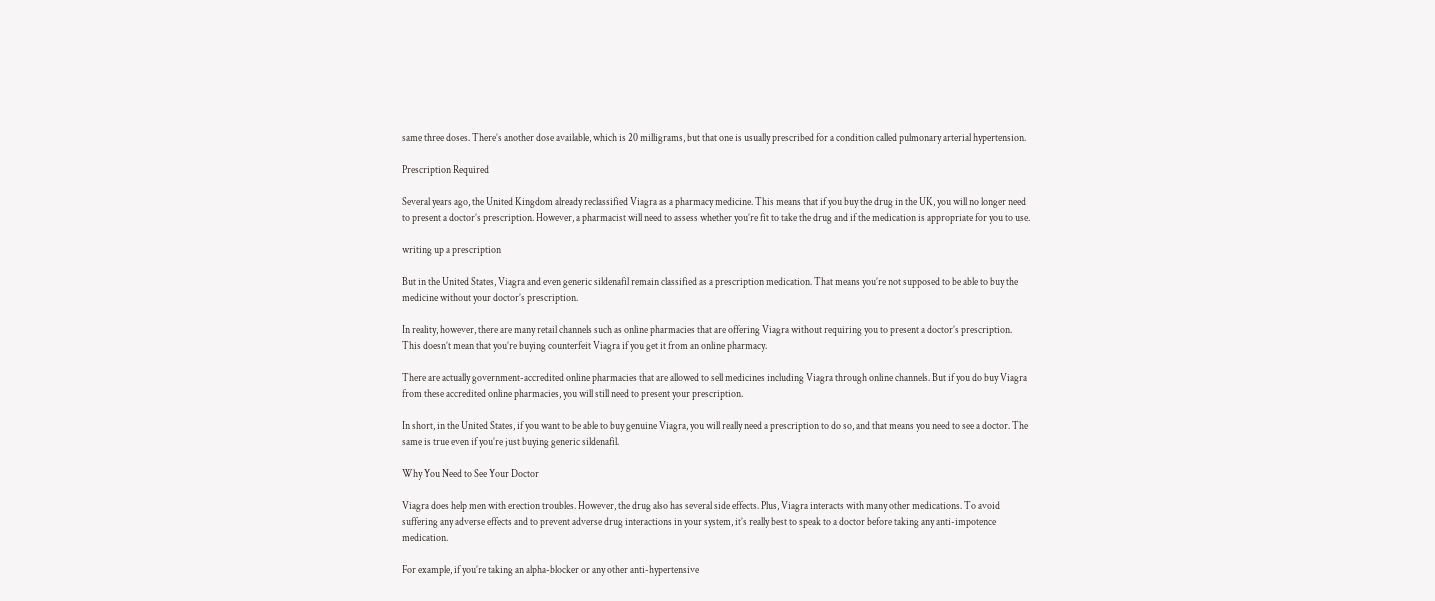same three doses. There’s another dose available, which is 20 milligrams, but that one is usually prescribed for a condition called pulmonary arterial hypertension.

Prescription Required

Several years ago, the United Kingdom already reclassified Viagra as a pharmacy medicine. This means that if you buy the drug in the UK, you will no longer need to present a doctor’s prescription. However, a pharmacist will need to assess whether you’re fit to take the drug and if the medication is appropriate for you to use.

writing up a prescription

But in the United States, Viagra and even generic sildenafil remain classified as a prescription medication. That means you’re not supposed to be able to buy the medicine without your doctor’s prescription.

In reality, however, there are many retail channels such as online pharmacies that are offering Viagra without requiring you to present a doctor’s prescription. This doesn’t mean that you’re buying counterfeit Viagra if you get it from an online pharmacy.

There are actually government-accredited online pharmacies that are allowed to sell medicines including Viagra through online channels. But if you do buy Viagra from these accredited online pharmacies, you will still need to present your prescription.

In short, in the United States, if you want to be able to buy genuine Viagra, you will really need a prescription to do so, and that means you need to see a doctor. The same is true even if you’re just buying generic sildenafil.

Why You Need to See Your Doctor

Viagra does help men with erection troubles. However, the drug also has several side effects. Plus, Viagra interacts with many other medications. To avoid suffering any adverse effects and to prevent adverse drug interactions in your system, it’s really best to speak to a doctor before taking any anti-impotence medication.

For example, if you’re taking an alpha-blocker or any other anti-hypertensive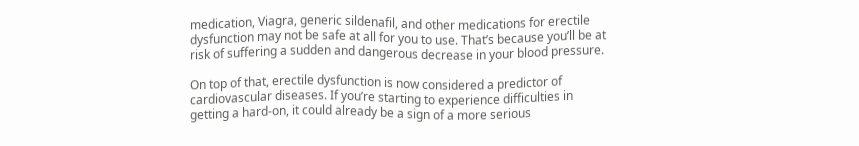medication, Viagra, generic sildenafil, and other medications for erectile dysfunction may not be safe at all for you to use. That’s because you’ll be at risk of suffering a sudden and dangerous decrease in your blood pressure.

On top of that, erectile dysfunction is now considered a predictor of cardiovascular diseases. If you’re starting to experience difficulties in getting a hard-on, it could already be a sign of a more serious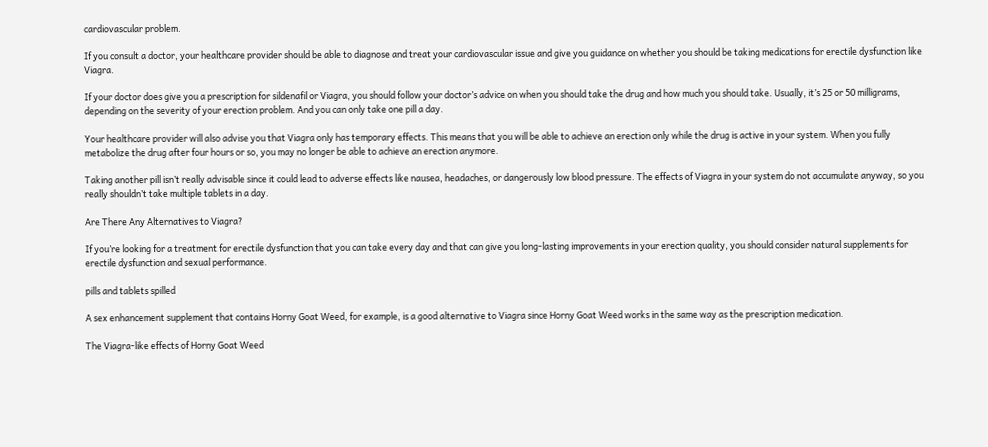cardiovascular problem.

If you consult a doctor, your healthcare provider should be able to diagnose and treat your cardiovascular issue and give you guidance on whether you should be taking medications for erectile dysfunction like Viagra.

If your doctor does give you a prescription for sildenafil or Viagra, you should follow your doctor’s advice on when you should take the drug and how much you should take. Usually, it’s 25 or 50 milligrams, depending on the severity of your erection problem. And you can only take one pill a day.

Your healthcare provider will also advise you that Viagra only has temporary effects. This means that you will be able to achieve an erection only while the drug is active in your system. When you fully metabolize the drug after four hours or so, you may no longer be able to achieve an erection anymore.

Taking another pill isn’t really advisable since it could lead to adverse effects like nausea, headaches, or dangerously low blood pressure. The effects of Viagra in your system do not accumulate anyway, so you really shouldn’t take multiple tablets in a day.

Are There Any Alternatives to Viagra?

If you’re looking for a treatment for erectile dysfunction that you can take every day and that can give you long-lasting improvements in your erection quality, you should consider natural supplements for erectile dysfunction and sexual performance.

pills and tablets spilled

A sex enhancement supplement that contains Horny Goat Weed, for example, is a good alternative to Viagra since Horny Goat Weed works in the same way as the prescription medication.

The Viagra-like effects of Horny Goat Weed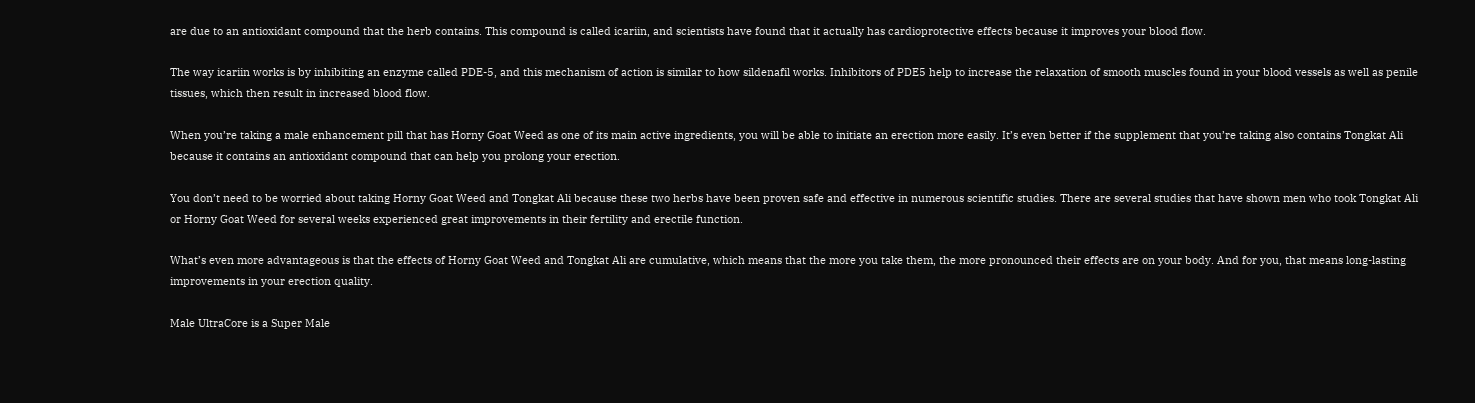are due to an antioxidant compound that the herb contains. This compound is called icariin, and scientists have found that it actually has cardioprotective effects because it improves your blood flow.

The way icariin works is by inhibiting an enzyme called PDE-5, and this mechanism of action is similar to how sildenafil works. Inhibitors of PDE5 help to increase the relaxation of smooth muscles found in your blood vessels as well as penile tissues, which then result in increased blood flow.

When you’re taking a male enhancement pill that has Horny Goat Weed as one of its main active ingredients, you will be able to initiate an erection more easily. It’s even better if the supplement that you’re taking also contains Tongkat Ali because it contains an antioxidant compound that can help you prolong your erection.

You don’t need to be worried about taking Horny Goat Weed and Tongkat Ali because these two herbs have been proven safe and effective in numerous scientific studies. There are several studies that have shown men who took Tongkat Ali or Horny Goat Weed for several weeks experienced great improvements in their fertility and erectile function.

What’s even more advantageous is that the effects of Horny Goat Weed and Tongkat Ali are cumulative, which means that the more you take them, the more pronounced their effects are on your body. And for you, that means long-lasting improvements in your erection quality.

Male UltraCore is a Super Male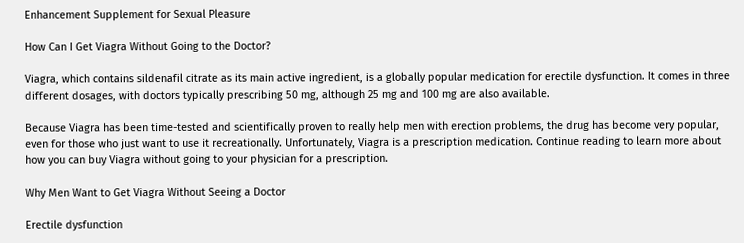Enhancement Supplement for Sexual Pleasure

How Can I Get Viagra Without Going to the Doctor?

Viagra, which contains sildenafil citrate as its main active ingredient, is a globally popular medication for erectile dysfunction. It comes in three different dosages, with doctors typically prescribing 50 mg, although 25 mg and 100 mg are also available.

Because Viagra has been time-tested and scientifically proven to really help men with erection problems, the drug has become very popular, even for those who just want to use it recreationally. Unfortunately, Viagra is a prescription medication. Continue reading to learn more about how you can buy Viagra without going to your physician for a prescription.

Why Men Want to Get Viagra Without Seeing a Doctor

Erectile dysfunction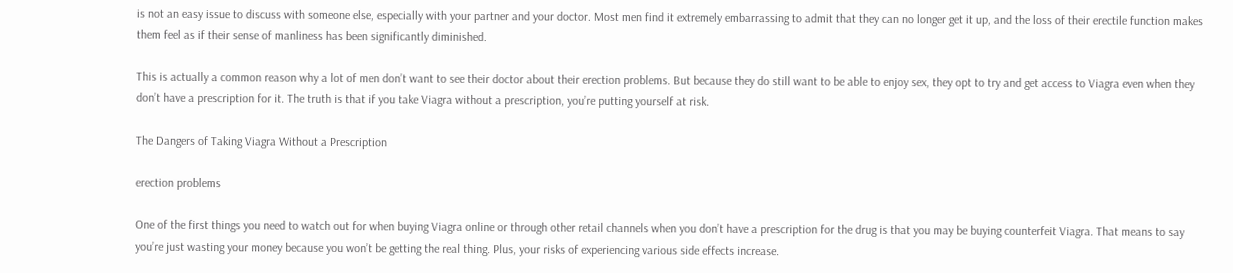is not an easy issue to discuss with someone else, especially with your partner and your doctor. Most men find it extremely embarrassing to admit that they can no longer get it up, and the loss of their erectile function makes them feel as if their sense of manliness has been significantly diminished.

This is actually a common reason why a lot of men don’t want to see their doctor about their erection problems. But because they do still want to be able to enjoy sex, they opt to try and get access to Viagra even when they don’t have a prescription for it. The truth is that if you take Viagra without a prescription, you’re putting yourself at risk.

The Dangers of Taking Viagra Without a Prescription

erection problems

One of the first things you need to watch out for when buying Viagra online or through other retail channels when you don’t have a prescription for the drug is that you may be buying counterfeit Viagra. That means to say you’re just wasting your money because you won’t be getting the real thing. Plus, your risks of experiencing various side effects increase.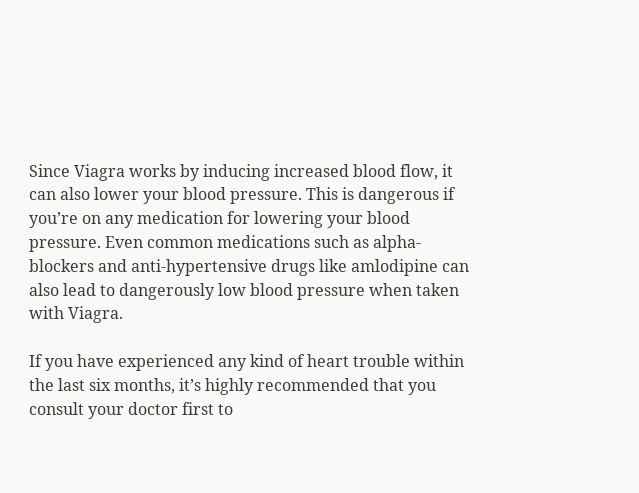Since Viagra works by inducing increased blood flow, it can also lower your blood pressure. This is dangerous if you’re on any medication for lowering your blood pressure. Even common medications such as alpha-blockers and anti-hypertensive drugs like amlodipine can also lead to dangerously low blood pressure when taken with Viagra.

If you have experienced any kind of heart trouble within the last six months, it’s highly recommended that you consult your doctor first to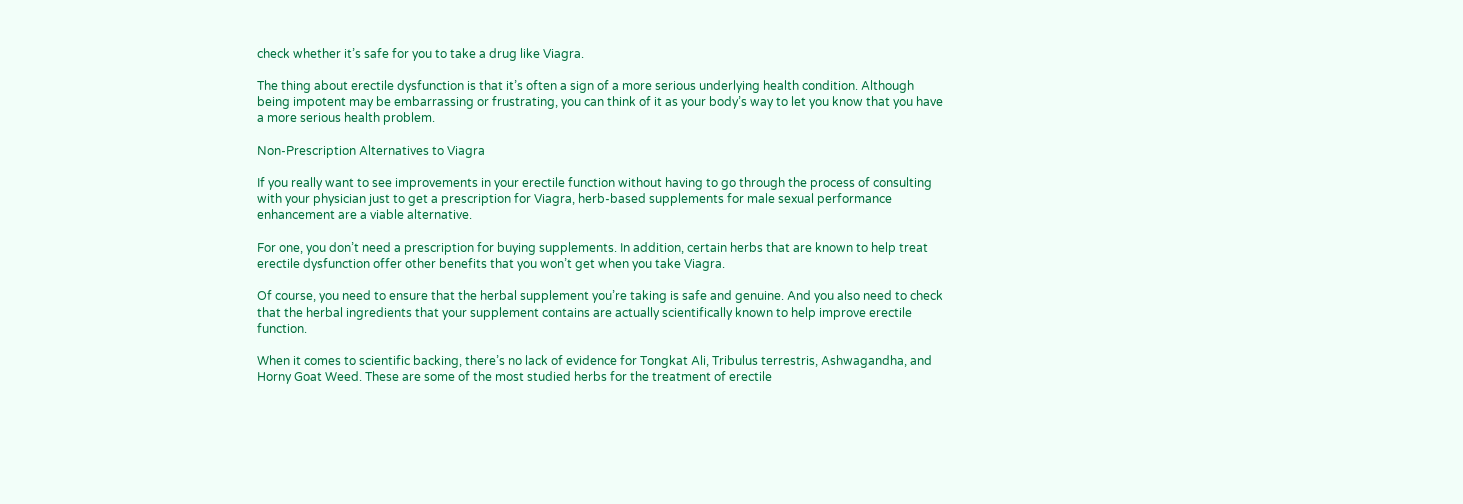check whether it’s safe for you to take a drug like Viagra.

The thing about erectile dysfunction is that it’s often a sign of a more serious underlying health condition. Although being impotent may be embarrassing or frustrating, you can think of it as your body’s way to let you know that you have a more serious health problem.

Non-Prescription Alternatives to Viagra

If you really want to see improvements in your erectile function without having to go through the process of consulting with your physician just to get a prescription for Viagra, herb-based supplements for male sexual performance enhancement are a viable alternative.

For one, you don’t need a prescription for buying supplements. In addition, certain herbs that are known to help treat erectile dysfunction offer other benefits that you won’t get when you take Viagra.

Of course, you need to ensure that the herbal supplement you’re taking is safe and genuine. And you also need to check that the herbal ingredients that your supplement contains are actually scientifically known to help improve erectile function.

When it comes to scientific backing, there’s no lack of evidence for Tongkat Ali, Tribulus terrestris, Ashwagandha, and Horny Goat Weed. These are some of the most studied herbs for the treatment of erectile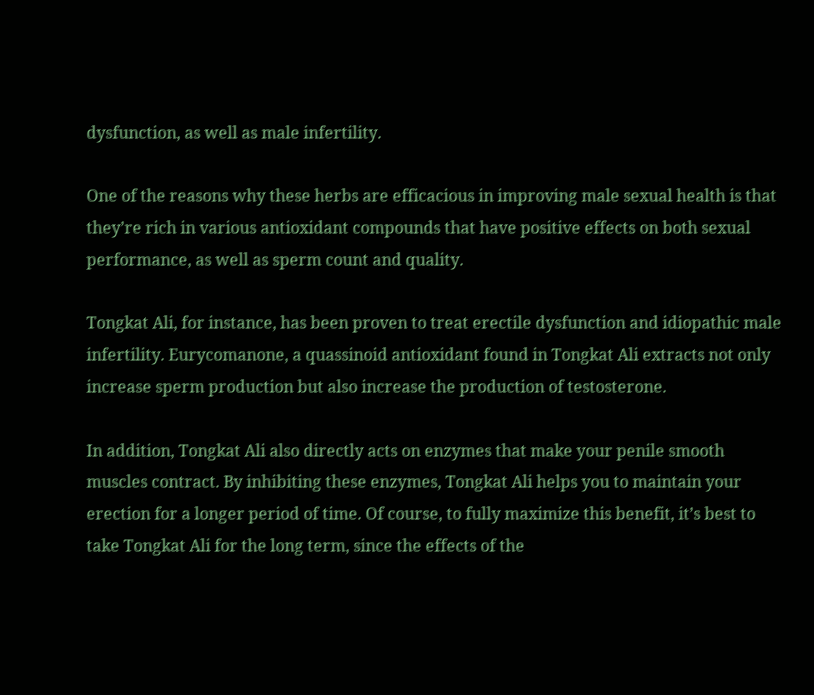dysfunction, as well as male infertility.

One of the reasons why these herbs are efficacious in improving male sexual health is that they’re rich in various antioxidant compounds that have positive effects on both sexual performance, as well as sperm count and quality.

Tongkat Ali, for instance, has been proven to treat erectile dysfunction and idiopathic male infertility. Eurycomanone, a quassinoid antioxidant found in Tongkat Ali extracts not only increase sperm production but also increase the production of testosterone.

In addition, Tongkat Ali also directly acts on enzymes that make your penile smooth muscles contract. By inhibiting these enzymes, Tongkat Ali helps you to maintain your erection for a longer period of time. Of course, to fully maximize this benefit, it’s best to take Tongkat Ali for the long term, since the effects of the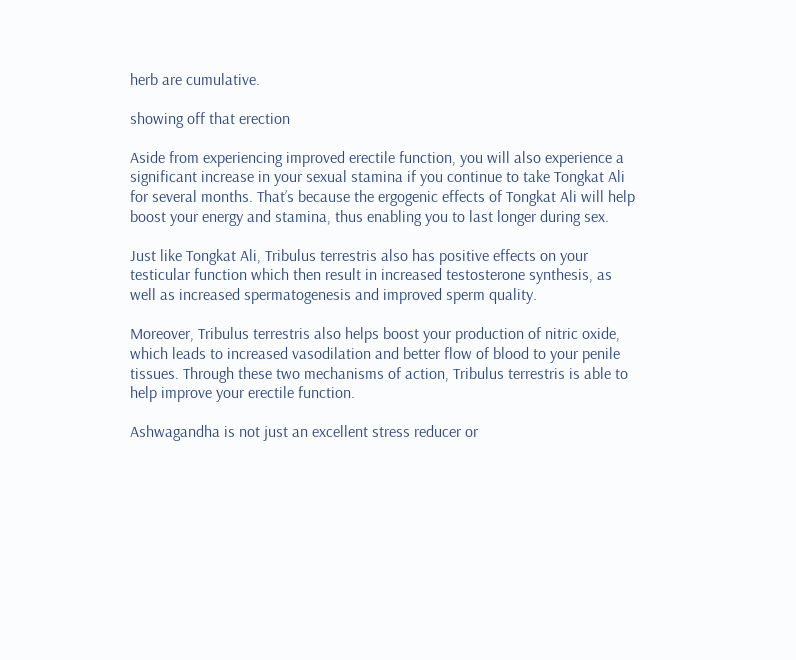herb are cumulative.

showing off that erection

Aside from experiencing improved erectile function, you will also experience a significant increase in your sexual stamina if you continue to take Tongkat Ali for several months. That’s because the ergogenic effects of Tongkat Ali will help boost your energy and stamina, thus enabling you to last longer during sex.

Just like Tongkat Ali, Tribulus terrestris also has positive effects on your testicular function which then result in increased testosterone synthesis, as well as increased spermatogenesis and improved sperm quality.

Moreover, Tribulus terrestris also helps boost your production of nitric oxide, which leads to increased vasodilation and better flow of blood to your penile tissues. Through these two mechanisms of action, Tribulus terrestris is able to help improve your erectile function.

Ashwagandha is not just an excellent stress reducer or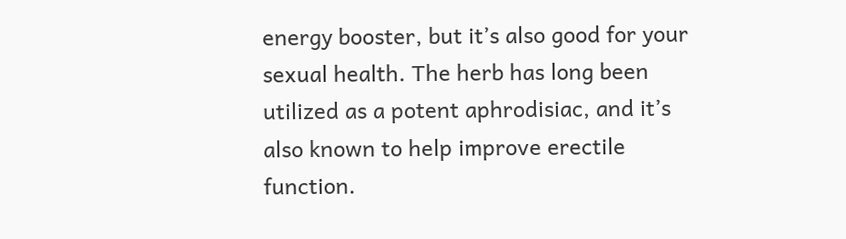energy booster, but it’s also good for your sexual health. The herb has long been utilized as a potent aphrodisiac, and it’s also known to help improve erectile function.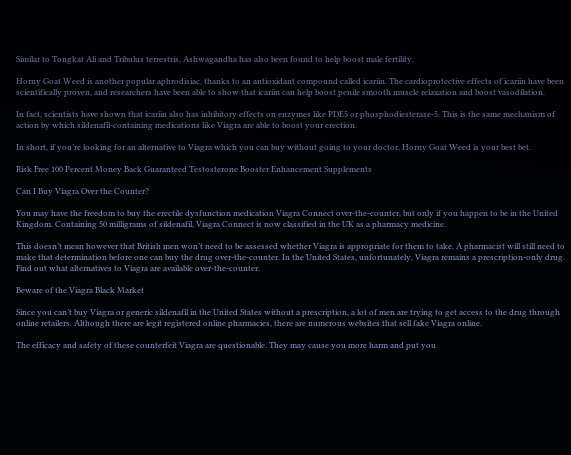Similar to Tongkat Ali and Tribulus terrestris, Ashwagandha has also been found to help boost male fertility.

Horny Goat Weed is another popular aphrodisiac, thanks to an antioxidant compound called icariin. The cardioprotective effects of icariin have been scientifically proven, and researchers have been able to show that icariin can help boost penile smooth muscle relaxation and boost vasodilation.

In fact, scientists have shown that icariin also has inhibitory effects on enzymes like PDE5 or phosphodiesterase-5. This is the same mechanism of action by which sildenafil-containing medications like Viagra are able to boost your erection.

In short, if you’re looking for an alternative to Viagra which you can buy without going to your doctor, Horny Goat Weed is your best bet.

Risk Free 100 Percent Money Back Guaranteed Testosterone Booster Enhancement Supplements

Can I Buy Viagra Over the Counter?

You may have the freedom to buy the erectile dysfunction medication Viagra Connect over-the-counter, but only if you happen to be in the United Kingdom. Containing 50 milligrams of sildenafil, Viagra Connect is now classified in the UK as a pharmacy medicine.

This doesn’t mean however that British men won’t need to be assessed whether Viagra is appropriate for them to take. A pharmacist will still need to make that determination before one can buy the drug over-the-counter. In the United States, unfortunately, Viagra remains a prescription-only drug. Find out what alternatives to Viagra are available over-the-counter.

Beware of the Viagra Black Market

Since you can’t buy Viagra or generic sildenafil in the United States without a prescription, a lot of men are trying to get access to the drug through online retailers. Although there are legit registered online pharmacies, there are numerous websites that sell fake Viagra online.

The efficacy and safety of these counterfeit Viagra are questionable. They may cause you more harm and put you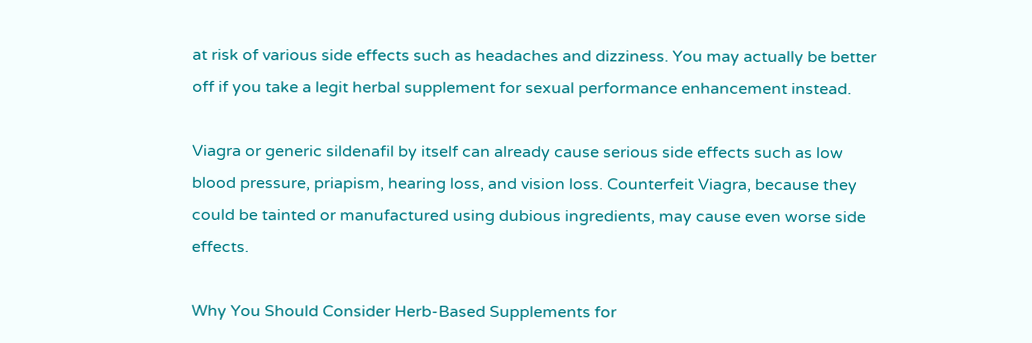at risk of various side effects such as headaches and dizziness. You may actually be better off if you take a legit herbal supplement for sexual performance enhancement instead.

Viagra or generic sildenafil by itself can already cause serious side effects such as low blood pressure, priapism, hearing loss, and vision loss. Counterfeit Viagra, because they could be tainted or manufactured using dubious ingredients, may cause even worse side effects.

Why You Should Consider Herb-Based Supplements for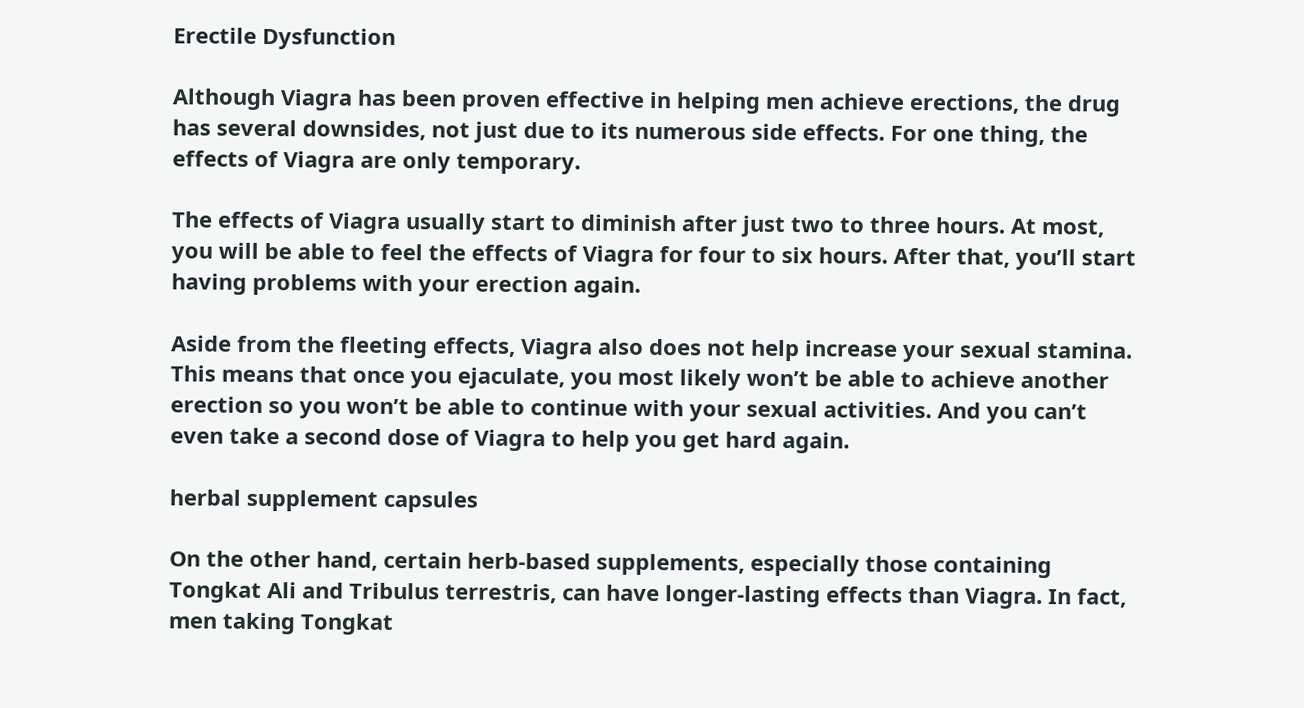Erectile Dysfunction

Although Viagra has been proven effective in helping men achieve erections, the drug has several downsides, not just due to its numerous side effects. For one thing, the effects of Viagra are only temporary.

The effects of Viagra usually start to diminish after just two to three hours. At most, you will be able to feel the effects of Viagra for four to six hours. After that, you’ll start having problems with your erection again.

Aside from the fleeting effects, Viagra also does not help increase your sexual stamina. This means that once you ejaculate, you most likely won’t be able to achieve another erection so you won’t be able to continue with your sexual activities. And you can’t even take a second dose of Viagra to help you get hard again.

herbal supplement capsules

On the other hand, certain herb-based supplements, especially those containing Tongkat Ali and Tribulus terrestris, can have longer-lasting effects than Viagra. In fact, men taking Tongkat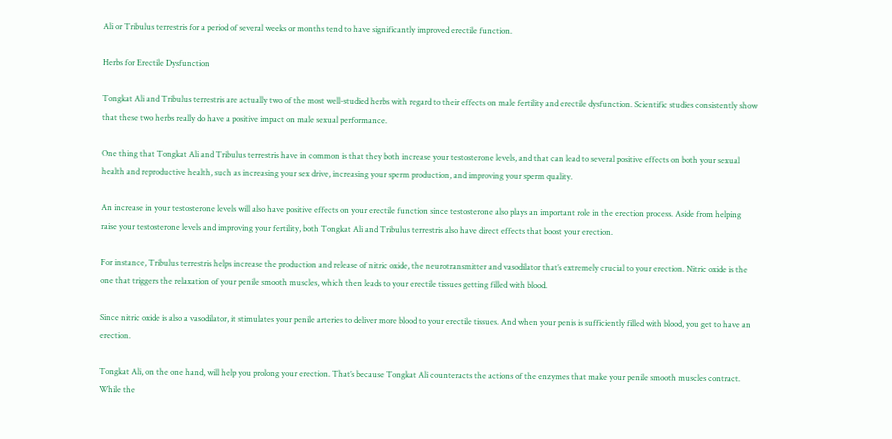Ali or Tribulus terrestris for a period of several weeks or months tend to have significantly improved erectile function.

Herbs for Erectile Dysfunction

Tongkat Ali and Tribulus terrestris are actually two of the most well-studied herbs with regard to their effects on male fertility and erectile dysfunction. Scientific studies consistently show that these two herbs really do have a positive impact on male sexual performance.

One thing that Tongkat Ali and Tribulus terrestris have in common is that they both increase your testosterone levels, and that can lead to several positive effects on both your sexual health and reproductive health, such as increasing your sex drive, increasing your sperm production, and improving your sperm quality.

An increase in your testosterone levels will also have positive effects on your erectile function since testosterone also plays an important role in the erection process. Aside from helping raise your testosterone levels and improving your fertility, both Tongkat Ali and Tribulus terrestris also have direct effects that boost your erection.

For instance, Tribulus terrestris helps increase the production and release of nitric oxide, the neurotransmitter and vasodilator that’s extremely crucial to your erection. Nitric oxide is the one that triggers the relaxation of your penile smooth muscles, which then leads to your erectile tissues getting filled with blood.

Since nitric oxide is also a vasodilator, it stimulates your penile arteries to deliver more blood to your erectile tissues. And when your penis is sufficiently filled with blood, you get to have an erection.

Tongkat Ali, on the one hand, will help you prolong your erection. That’s because Tongkat Ali counteracts the actions of the enzymes that make your penile smooth muscles contract. While the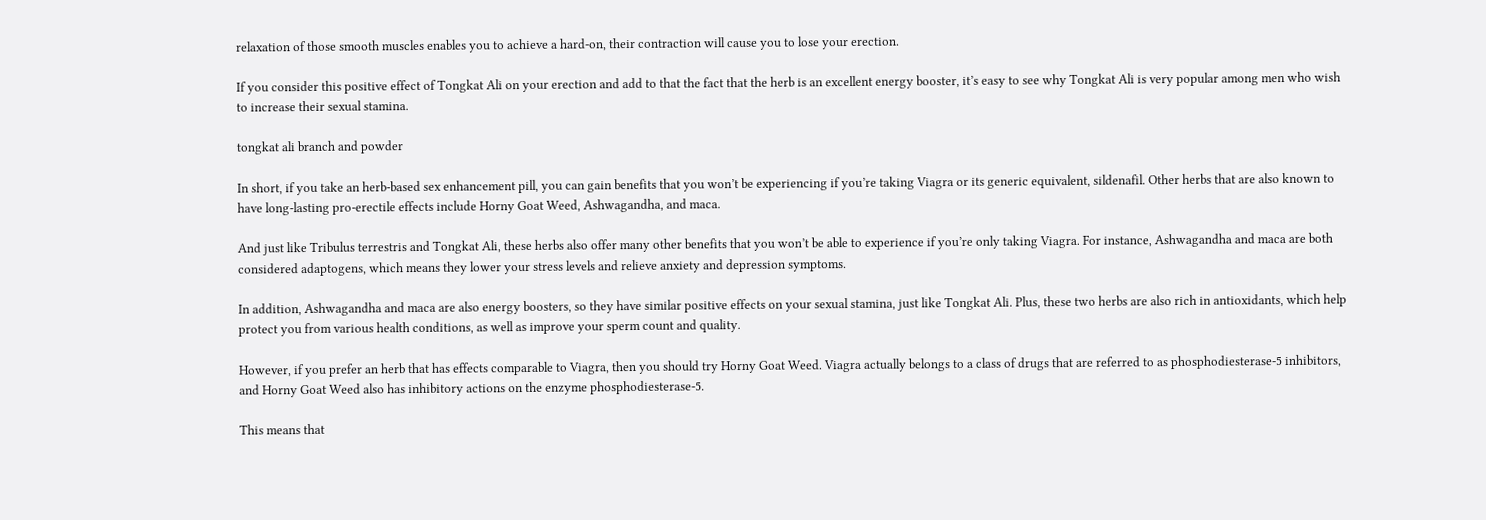relaxation of those smooth muscles enables you to achieve a hard-on, their contraction will cause you to lose your erection.

If you consider this positive effect of Tongkat Ali on your erection and add to that the fact that the herb is an excellent energy booster, it’s easy to see why Tongkat Ali is very popular among men who wish to increase their sexual stamina.

tongkat ali branch and powder

In short, if you take an herb-based sex enhancement pill, you can gain benefits that you won’t be experiencing if you’re taking Viagra or its generic equivalent, sildenafil. Other herbs that are also known to have long-lasting pro-erectile effects include Horny Goat Weed, Ashwagandha, and maca.

And just like Tribulus terrestris and Tongkat Ali, these herbs also offer many other benefits that you won’t be able to experience if you’re only taking Viagra. For instance, Ashwagandha and maca are both considered adaptogens, which means they lower your stress levels and relieve anxiety and depression symptoms.

In addition, Ashwagandha and maca are also energy boosters, so they have similar positive effects on your sexual stamina, just like Tongkat Ali. Plus, these two herbs are also rich in antioxidants, which help protect you from various health conditions, as well as improve your sperm count and quality.

However, if you prefer an herb that has effects comparable to Viagra, then you should try Horny Goat Weed. Viagra actually belongs to a class of drugs that are referred to as phosphodiesterase-5 inhibitors, and Horny Goat Weed also has inhibitory actions on the enzyme phosphodiesterase-5.

This means that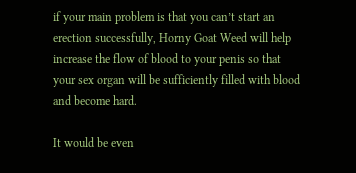if your main problem is that you can’t start an erection successfully, Horny Goat Weed will help increase the flow of blood to your penis so that your sex organ will be sufficiently filled with blood and become hard.

It would be even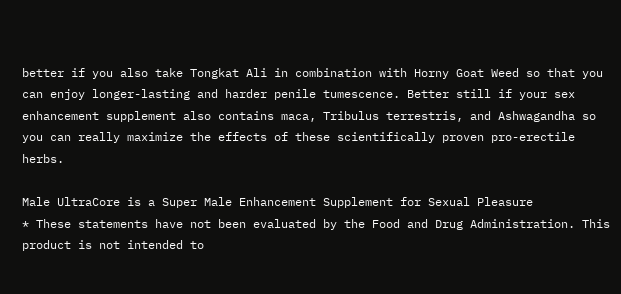better if you also take Tongkat Ali in combination with Horny Goat Weed so that you can enjoy longer-lasting and harder penile tumescence. Better still if your sex enhancement supplement also contains maca, Tribulus terrestris, and Ashwagandha so you can really maximize the effects of these scientifically proven pro-erectile herbs.

Male UltraCore is a Super Male Enhancement Supplement for Sexual Pleasure
* These statements have not been evaluated by the Food and Drug Administration. This product is not intended to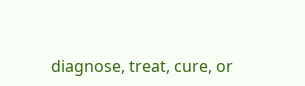diagnose, treat, cure, or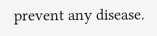prevent any disease.